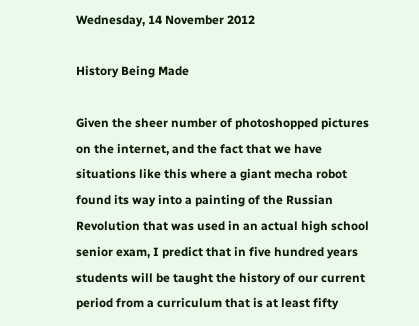Wednesday, 14 November 2012

History Being Made

Given the sheer number of photoshopped pictures on the internet, and the fact that we have situations like this where a giant mecha robot found its way into a painting of the Russian Revolution that was used in an actual high school senior exam, I predict that in five hundred years students will be taught the history of our current period from a curriculum that is at least fifty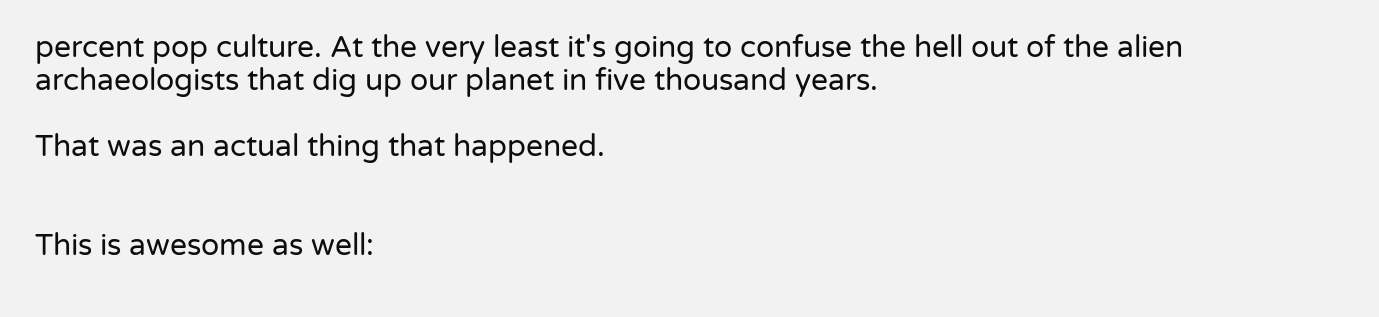percent pop culture. At the very least it's going to confuse the hell out of the alien archaeologists that dig up our planet in five thousand years.

That was an actual thing that happened.


This is awesome as well: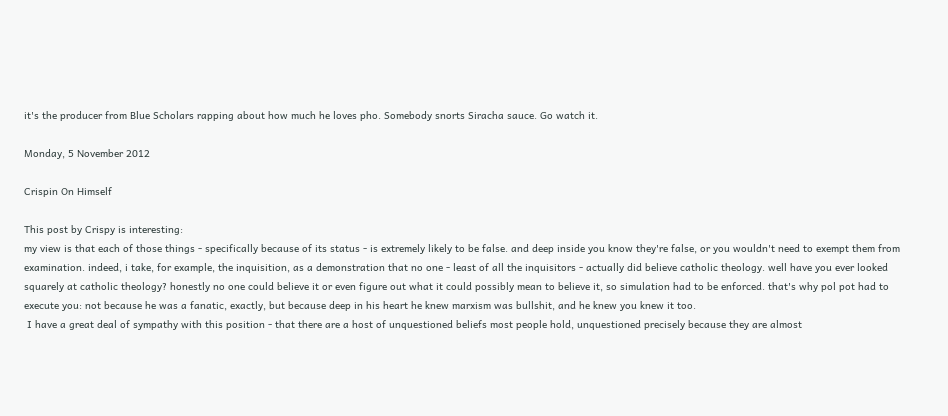it's the producer from Blue Scholars rapping about how much he loves pho. Somebody snorts Siracha sauce. Go watch it.

Monday, 5 November 2012

Crispin On Himself

This post by Crispy is interesting:
my view is that each of those things - specifically because of its status - is extremely likely to be false. and deep inside you know they're false, or you wouldn't need to exempt them from examination. indeed, i take, for example, the inquisition, as a demonstration that no one - least of all the inquisitors - actually did believe catholic theology. well have you ever looked squarely at catholic theology? honestly no one could believe it or even figure out what it could possibly mean to believe it, so simulation had to be enforced. that's why pol pot had to execute you: not because he was a fanatic, exactly, but because deep in his heart he knew marxism was bullshit, and he knew you knew it too.
 I have a great deal of sympathy with this position - that there are a host of unquestioned beliefs most people hold, unquestioned precisely because they are almost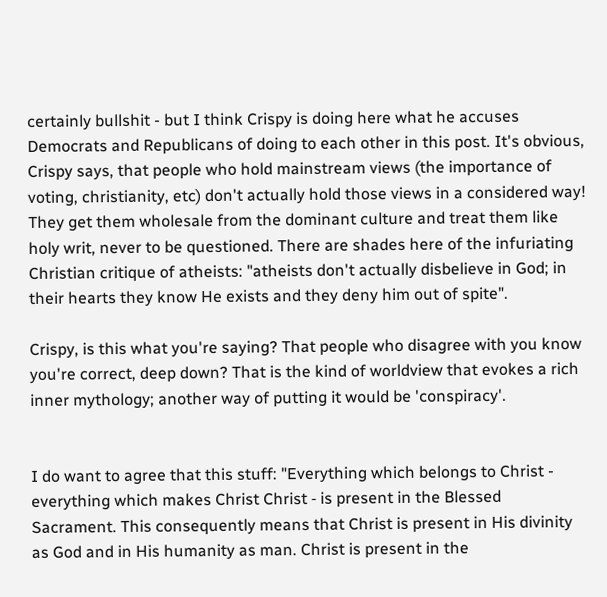certainly bullshit - but I think Crispy is doing here what he accuses Democrats and Republicans of doing to each other in this post. It's obvious, Crispy says, that people who hold mainstream views (the importance of voting, christianity, etc) don't actually hold those views in a considered way! They get them wholesale from the dominant culture and treat them like holy writ, never to be questioned. There are shades here of the infuriating Christian critique of atheists: "atheists don't actually disbelieve in God; in their hearts they know He exists and they deny him out of spite".

Crispy, is this what you're saying? That people who disagree with you know you're correct, deep down? That is the kind of worldview that evokes a rich inner mythology; another way of putting it would be 'conspiracy'.


I do want to agree that this stuff: "Everything which belongs to Christ - everything which makes Christ Christ ‑ is present in the Blessed Sacrament. This consequently means that Christ is present in His divinity as God and in His humanity as man. Christ is present in the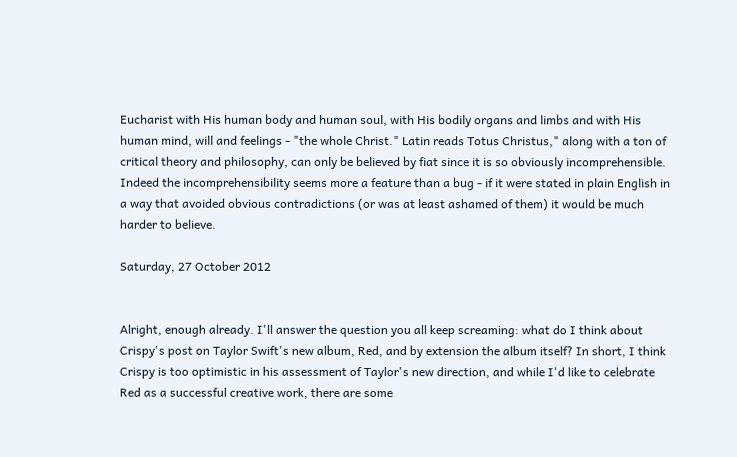Eucharist with His human body and human soul, with His bodily organs and limbs and with His human mind, will and feelings ‑ "the whole Christ." Latin reads Totus Christus," along with a ton of critical theory and philosophy, can only be believed by fiat since it is so obviously incomprehensible. Indeed the incomprehensibility seems more a feature than a bug - if it were stated in plain English in a way that avoided obvious contradictions (or was at least ashamed of them) it would be much harder to believe.

Saturday, 27 October 2012


Alright, enough already. I'll answer the question you all keep screaming: what do I think about Crispy's post on Taylor Swift's new album, Red, and by extension the album itself? In short, I think Crispy is too optimistic in his assessment of Taylor's new direction, and while I'd like to celebrate Red as a successful creative work, there are some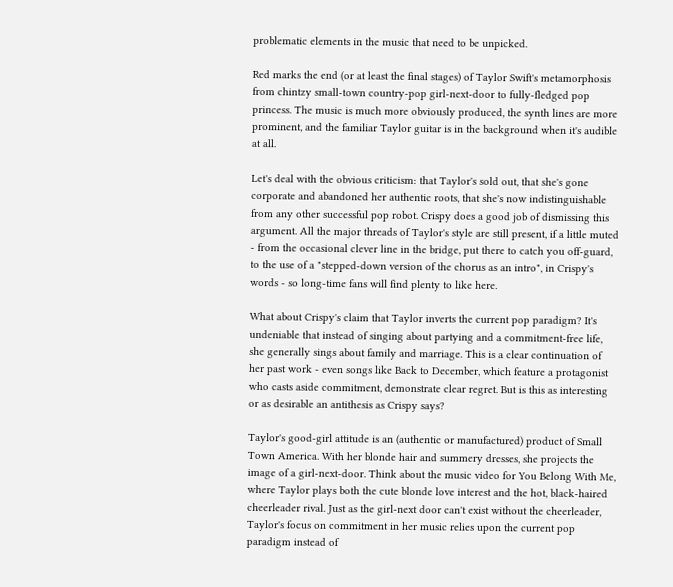problematic elements in the music that need to be unpicked.

Red marks the end (or at least the final stages) of Taylor Swift's metamorphosis from chintzy small-town country-pop girl-next-door to fully-fledged pop princess. The music is much more obviously produced, the synth lines are more prominent, and the familiar Taylor guitar is in the background when it's audible at all.

Let's deal with the obvious criticism: that Taylor's sold out, that she's gone corporate and abandoned her authentic roots, that she's now indistinguishable from any other successful pop robot. Crispy does a good job of dismissing this argument. All the major threads of Taylor's style are still present, if a little muted - from the occasional clever line in the bridge, put there to catch you off-guard, to the use of a "stepped-down version of the chorus as an intro", in Crispy's words - so long-time fans will find plenty to like here.

What about Crispy's claim that Taylor inverts the current pop paradigm? It's undeniable that instead of singing about partying and a commitment-free life, she generally sings about family and marriage. This is a clear continuation of her past work - even songs like Back to December, which feature a protagonist who casts aside commitment, demonstrate clear regret. But is this as interesting or as desirable an antithesis as Crispy says?

Taylor's good-girl attitude is an (authentic or manufactured) product of Small Town America. With her blonde hair and summery dresses, she projects the image of a girl-next-door. Think about the music video for You Belong With Me, where Taylor plays both the cute blonde love interest and the hot, black-haired cheerleader rival. Just as the girl-next door can't exist without the cheerleader, Taylor's focus on commitment in her music relies upon the current pop paradigm instead of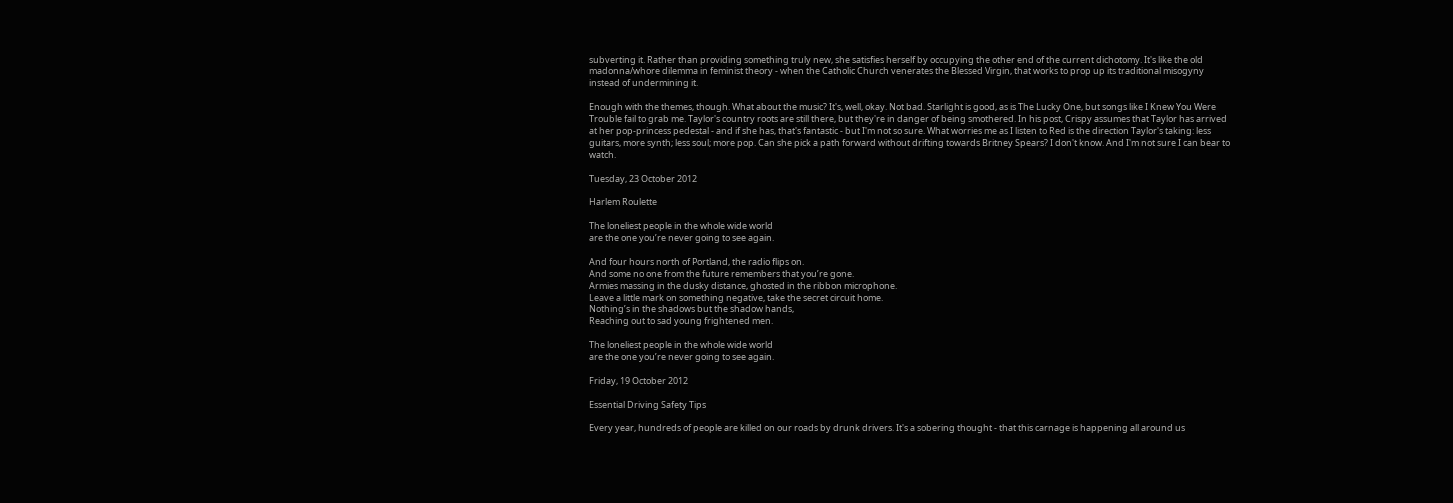subverting it. Rather than providing something truly new, she satisfies herself by occupying the other end of the current dichotomy. It's like the old madonna/whore dilemma in feminist theory - when the Catholic Church venerates the Blessed Virgin, that works to prop up its traditional misogyny instead of undermining it.

Enough with the themes, though. What about the music? It's, well, okay. Not bad. Starlight is good, as is The Lucky One, but songs like I Knew You Were Trouble fail to grab me. Taylor's country roots are still there, but they're in danger of being smothered. In his post, Crispy assumes that Taylor has arrived at her pop-princess pedestal - and if she has, that's fantastic - but I'm not so sure. What worries me as I listen to Red is the direction Taylor's taking: less guitars, more synth; less soul; more pop. Can she pick a path forward without drifting towards Britney Spears? I don't know. And I'm not sure I can bear to watch.

Tuesday, 23 October 2012

Harlem Roulette

The loneliest people in the whole wide world
are the one you’re never going to see again.

And four hours north of Portland, the radio flips on.
And some no one from the future remembers that you’re gone.
Armies massing in the dusky distance, ghosted in the ribbon microphone.
Leave a little mark on something negative, take the secret circuit home.
Nothing’s in the shadows but the shadow hands,
Reaching out to sad young frightened men.

The loneliest people in the whole wide world
are the one you’re never going to see again.

Friday, 19 October 2012

Essential Driving Safety Tips

Every year, hundreds of people are killed on our roads by drunk drivers. It's a sobering thought - that this carnage is happening all around us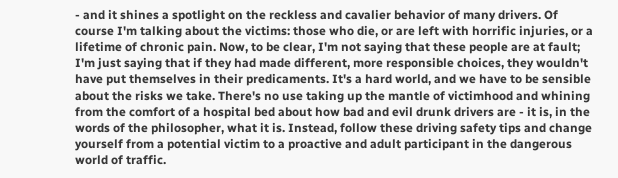- and it shines a spotlight on the reckless and cavalier behavior of many drivers. Of course I'm talking about the victims: those who die, or are left with horrific injuries, or a lifetime of chronic pain. Now, to be clear, I'm not saying that these people are at fault; I'm just saying that if they had made different, more responsible choices, they wouldn't have put themselves in their predicaments. It's a hard world, and we have to be sensible about the risks we take. There's no use taking up the mantle of victimhood and whining from the comfort of a hospital bed about how bad and evil drunk drivers are - it is, in the words of the philosopher, what it is. Instead, follow these driving safety tips and change yourself from a potential victim to a proactive and adult participant in the dangerous world of traffic.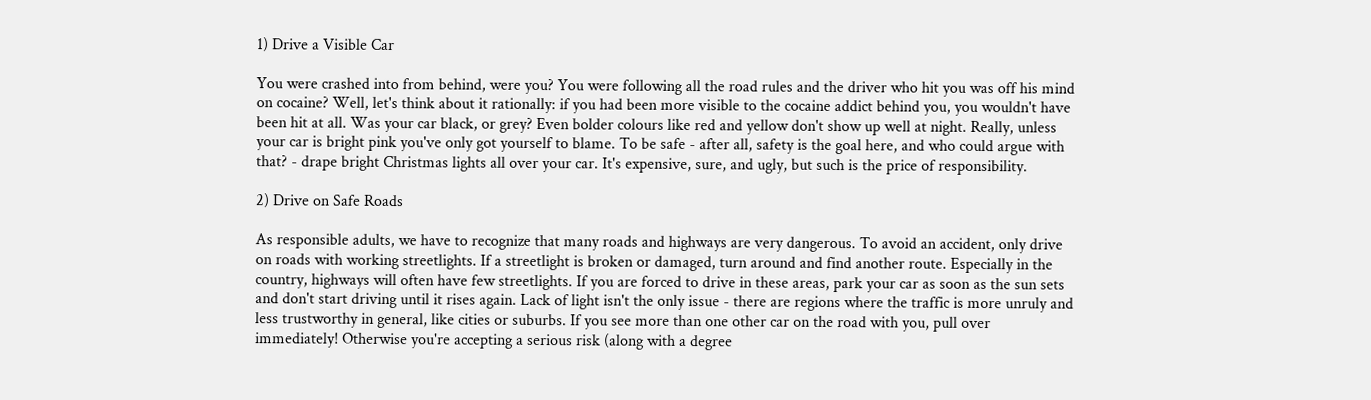1) Drive a Visible Car

You were crashed into from behind, were you? You were following all the road rules and the driver who hit you was off his mind on cocaine? Well, let's think about it rationally: if you had been more visible to the cocaine addict behind you, you wouldn't have been hit at all. Was your car black, or grey? Even bolder colours like red and yellow don't show up well at night. Really, unless your car is bright pink you've only got yourself to blame. To be safe - after all, safety is the goal here, and who could argue with that? - drape bright Christmas lights all over your car. It's expensive, sure, and ugly, but such is the price of responsibility.

2) Drive on Safe Roads

As responsible adults, we have to recognize that many roads and highways are very dangerous. To avoid an accident, only drive on roads with working streetlights. If a streetlight is broken or damaged, turn around and find another route. Especially in the country, highways will often have few streetlights. If you are forced to drive in these areas, park your car as soon as the sun sets and don't start driving until it rises again. Lack of light isn't the only issue - there are regions where the traffic is more unruly and less trustworthy in general, like cities or suburbs. If you see more than one other car on the road with you, pull over immediately! Otherwise you're accepting a serious risk (along with a degree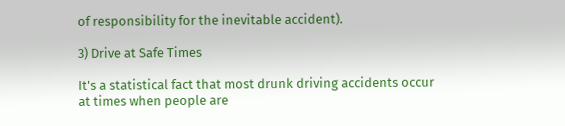of responsibility for the inevitable accident).

3) Drive at Safe Times

It's a statistical fact that most drunk driving accidents occur at times when people are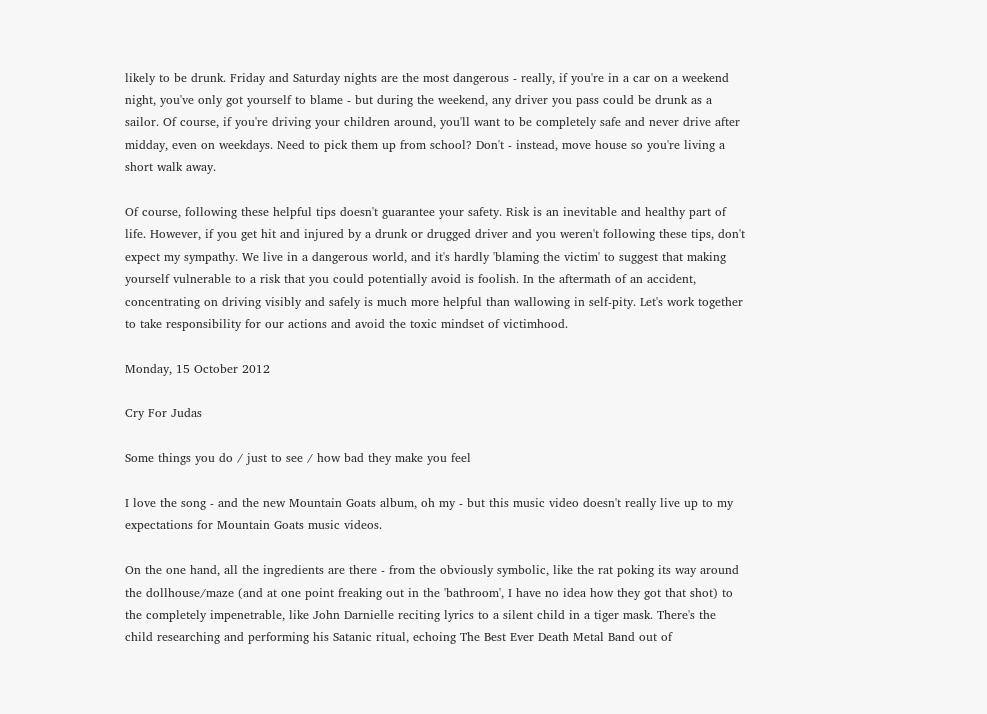likely to be drunk. Friday and Saturday nights are the most dangerous - really, if you're in a car on a weekend night, you've only got yourself to blame - but during the weekend, any driver you pass could be drunk as a sailor. Of course, if you're driving your children around, you'll want to be completely safe and never drive after midday, even on weekdays. Need to pick them up from school? Don't - instead, move house so you're living a short walk away.

Of course, following these helpful tips doesn't guarantee your safety. Risk is an inevitable and healthy part of life. However, if you get hit and injured by a drunk or drugged driver and you weren't following these tips, don't expect my sympathy. We live in a dangerous world, and it's hardly 'blaming the victim' to suggest that making yourself vulnerable to a risk that you could potentially avoid is foolish. In the aftermath of an accident, concentrating on driving visibly and safely is much more helpful than wallowing in self-pity. Let's work together to take responsibility for our actions and avoid the toxic mindset of victimhood.

Monday, 15 October 2012

Cry For Judas

Some things you do / just to see / how bad they make you feel

I love the song - and the new Mountain Goats album, oh my - but this music video doesn't really live up to my expectations for Mountain Goats music videos.

On the one hand, all the ingredients are there - from the obviously symbolic, like the rat poking its way around the dollhouse/maze (and at one point freaking out in the 'bathroom', I have no idea how they got that shot) to the completely impenetrable, like John Darnielle reciting lyrics to a silent child in a tiger mask. There's the child researching and performing his Satanic ritual, echoing The Best Ever Death Metal Band out of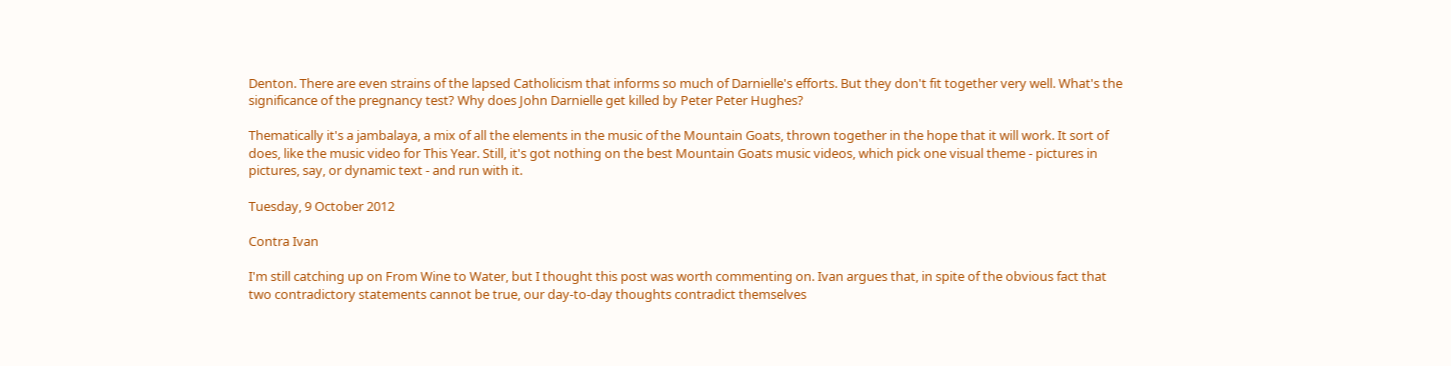Denton. There are even strains of the lapsed Catholicism that informs so much of Darnielle's efforts. But they don't fit together very well. What's the significance of the pregnancy test? Why does John Darnielle get killed by Peter Peter Hughes?

Thematically it's a jambalaya, a mix of all the elements in the music of the Mountain Goats, thrown together in the hope that it will work. It sort of does, like the music video for This Year. Still, it's got nothing on the best Mountain Goats music videos, which pick one visual theme - pictures in pictures, say, or dynamic text - and run with it.

Tuesday, 9 October 2012

Contra Ivan

I'm still catching up on From Wine to Water, but I thought this post was worth commenting on. Ivan argues that, in spite of the obvious fact that two contradictory statements cannot be true, our day-to-day thoughts contradict themselves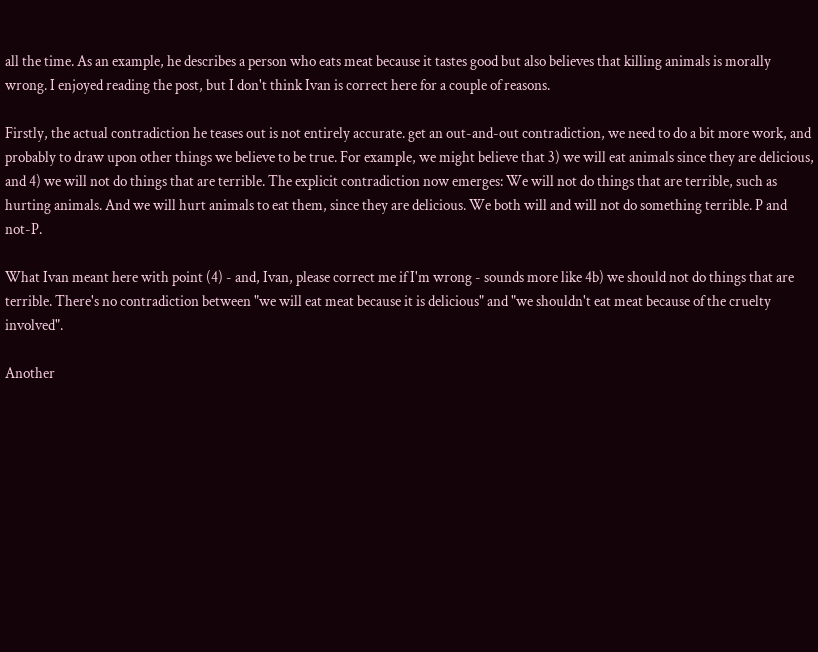all the time. As an example, he describes a person who eats meat because it tastes good but also believes that killing animals is morally wrong. I enjoyed reading the post, but I don't think Ivan is correct here for a couple of reasons.

Firstly, the actual contradiction he teases out is not entirely accurate. get an out-and-out contradiction, we need to do a bit more work, and probably to draw upon other things we believe to be true. For example, we might believe that 3) we will eat animals since they are delicious, and 4) we will not do things that are terrible. The explicit contradiction now emerges: We will not do things that are terrible, such as hurting animals. And we will hurt animals to eat them, since they are delicious. We both will and will not do something terrible. P and not-P.

What Ivan meant here with point (4) - and, Ivan, please correct me if I'm wrong - sounds more like 4b) we should not do things that are terrible. There's no contradiction between "we will eat meat because it is delicious" and "we shouldn't eat meat because of the cruelty involved".

Another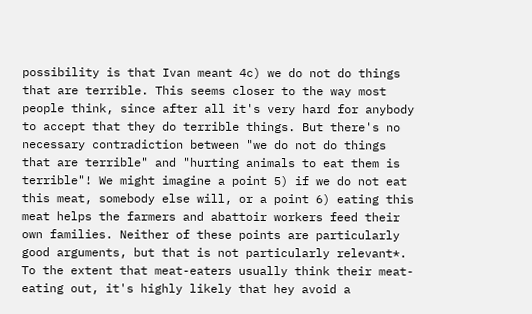possibility is that Ivan meant 4c) we do not do things that are terrible. This seems closer to the way most people think, since after all it's very hard for anybody to accept that they do terrible things. But there's no necessary contradiction between "we do not do things that are terrible" and "hurting animals to eat them is terrible"! We might imagine a point 5) if we do not eat this meat, somebody else will, or a point 6) eating this meat helps the farmers and abattoir workers feed their own families. Neither of these points are particularly good arguments, but that is not particularly relevant*. To the extent that meat-eaters usually think their meat-eating out, it's highly likely that hey avoid a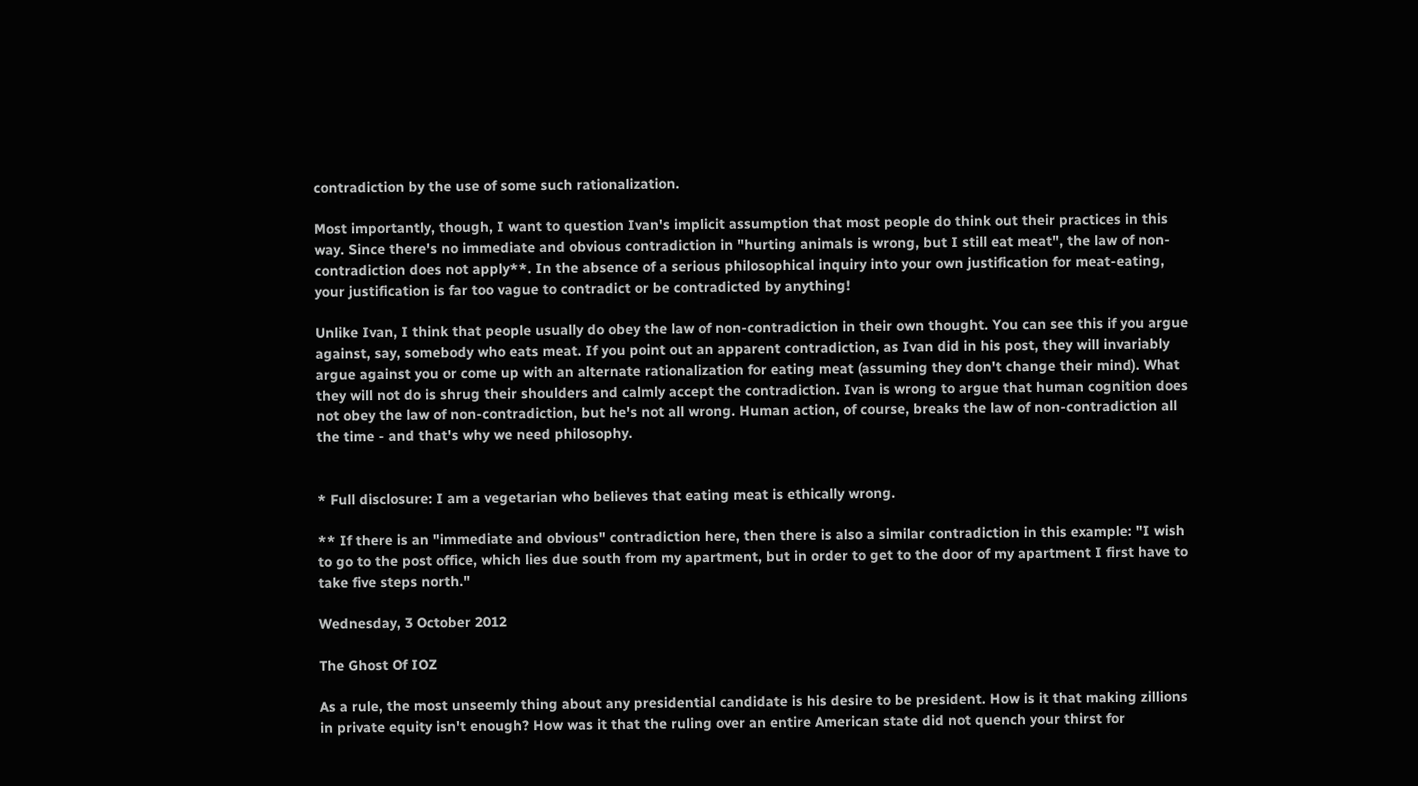contradiction by the use of some such rationalization.

Most importantly, though, I want to question Ivan's implicit assumption that most people do think out their practices in this way. Since there's no immediate and obvious contradiction in "hurting animals is wrong, but I still eat meat", the law of non-contradiction does not apply**. In the absence of a serious philosophical inquiry into your own justification for meat-eating, your justification is far too vague to contradict or be contradicted by anything!

Unlike Ivan, I think that people usually do obey the law of non-contradiction in their own thought. You can see this if you argue against, say, somebody who eats meat. If you point out an apparent contradiction, as Ivan did in his post, they will invariably argue against you or come up with an alternate rationalization for eating meat (assuming they don't change their mind). What they will not do is shrug their shoulders and calmly accept the contradiction. Ivan is wrong to argue that human cognition does not obey the law of non-contradiction, but he's not all wrong. Human action, of course, breaks the law of non-contradiction all the time - and that's why we need philosophy.


* Full disclosure: I am a vegetarian who believes that eating meat is ethically wrong.

** If there is an "immediate and obvious" contradiction here, then there is also a similar contradiction in this example: "I wish to go to the post office, which lies due south from my apartment, but in order to get to the door of my apartment I first have to take five steps north."

Wednesday, 3 October 2012

The Ghost Of IOZ

As a rule, the most unseemly thing about any presidential candidate is his desire to be president. How is it that making zillions in private equity isn't enough? How was it that the ruling over an entire American state did not quench your thirst for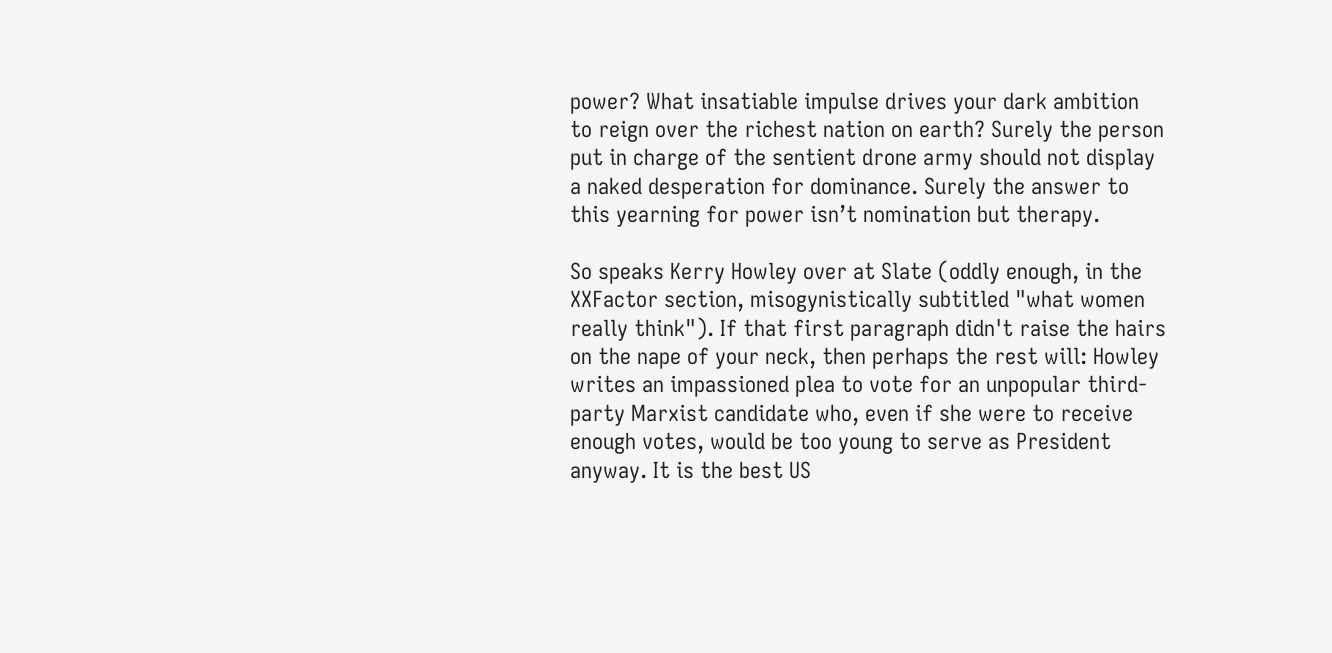power? What insatiable impulse drives your dark ambition to reign over the richest nation on earth? Surely the person put in charge of the sentient drone army should not display a naked desperation for dominance. Surely the answer to this yearning for power isn’t nomination but therapy.

So speaks Kerry Howley over at Slate (oddly enough, in the XXFactor section, misogynistically subtitled "what women really think"). If that first paragraph didn't raise the hairs on the nape of your neck, then perhaps the rest will: Howley writes an impassioned plea to vote for an unpopular third-party Marxist candidate who, even if she were to receive enough votes, would be too young to serve as President anyway. It is the best US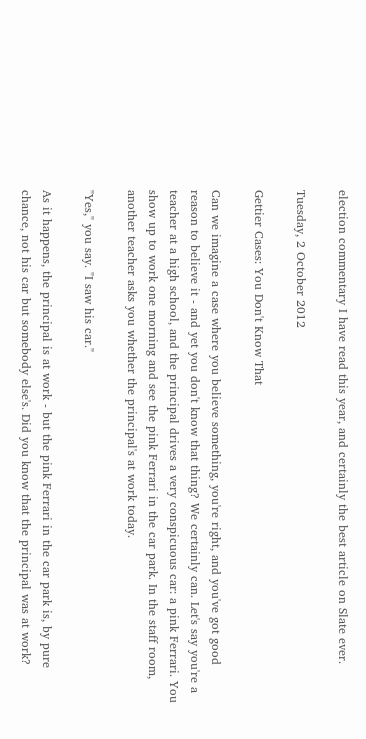election commentary I have read this year, and certainly the best article on Slate ever.

Tuesday, 2 October 2012

Gettier Cases: You Don't Know That

Can we imagine a case where you believe something, you're right, and you've got good reason to believe it - and yet you don't know that thing? We certainly can. Let's say you're a teacher at a high school, and the principal drives a very conspicuous car: a pink Ferrari. You show up to work one morning and see the pink Ferrari in the car park. In the staff room, another teacher asks you whether the principal's at work today.

"Yes," you say. "I saw his car."

As it happens, the principal is at work - but the pink Ferrari in the car park is, by pure chance, not his car but somebody else's. Did you know that the principal was at work?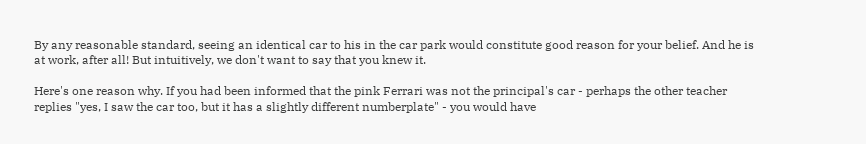By any reasonable standard, seeing an identical car to his in the car park would constitute good reason for your belief. And he is at work, after all! But intuitively, we don't want to say that you knew it.

Here's one reason why. If you had been informed that the pink Ferrari was not the principal's car - perhaps the other teacher replies "yes, I saw the car too, but it has a slightly different numberplate" - you would have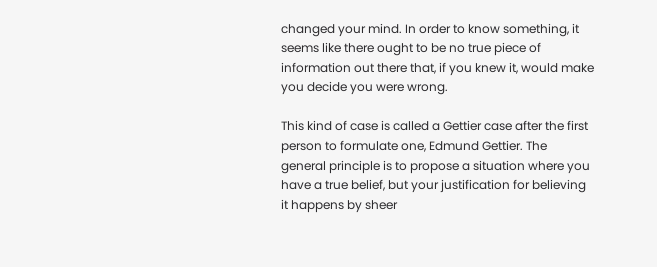changed your mind. In order to know something, it seems like there ought to be no true piece of information out there that, if you knew it, would make you decide you were wrong.

This kind of case is called a Gettier case after the first person to formulate one, Edmund Gettier. The general principle is to propose a situation where you have a true belief, but your justification for believing it happens by sheer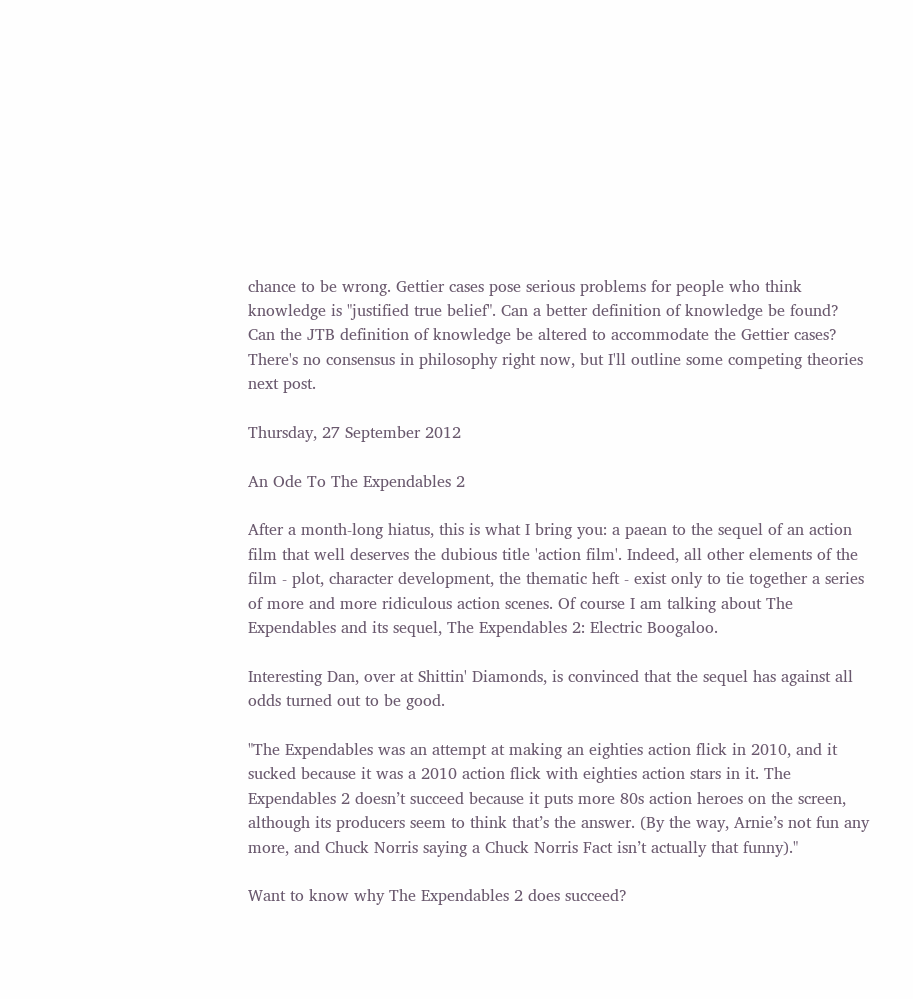chance to be wrong. Gettier cases pose serious problems for people who think knowledge is "justified true belief". Can a better definition of knowledge be found? Can the JTB definition of knowledge be altered to accommodate the Gettier cases? There's no consensus in philosophy right now, but I'll outline some competing theories next post.

Thursday, 27 September 2012

An Ode To The Expendables 2

After a month-long hiatus, this is what I bring you: a paean to the sequel of an action film that well deserves the dubious title 'action film'. Indeed, all other elements of the film - plot, character development, the thematic heft - exist only to tie together a series of more and more ridiculous action scenes. Of course I am talking about The Expendables and its sequel, The Expendables 2: Electric Boogaloo.

Interesting Dan, over at Shittin' Diamonds, is convinced that the sequel has against all odds turned out to be good.

"The Expendables was an attempt at making an eighties action flick in 2010, and it sucked because it was a 2010 action flick with eighties action stars in it. The Expendables 2 doesn’t succeed because it puts more 80s action heroes on the screen, although its producers seem to think that’s the answer. (By the way, Arnie’s not fun any more, and Chuck Norris saying a Chuck Norris Fact isn’t actually that funny)."

Want to know why The Expendables 2 does succeed?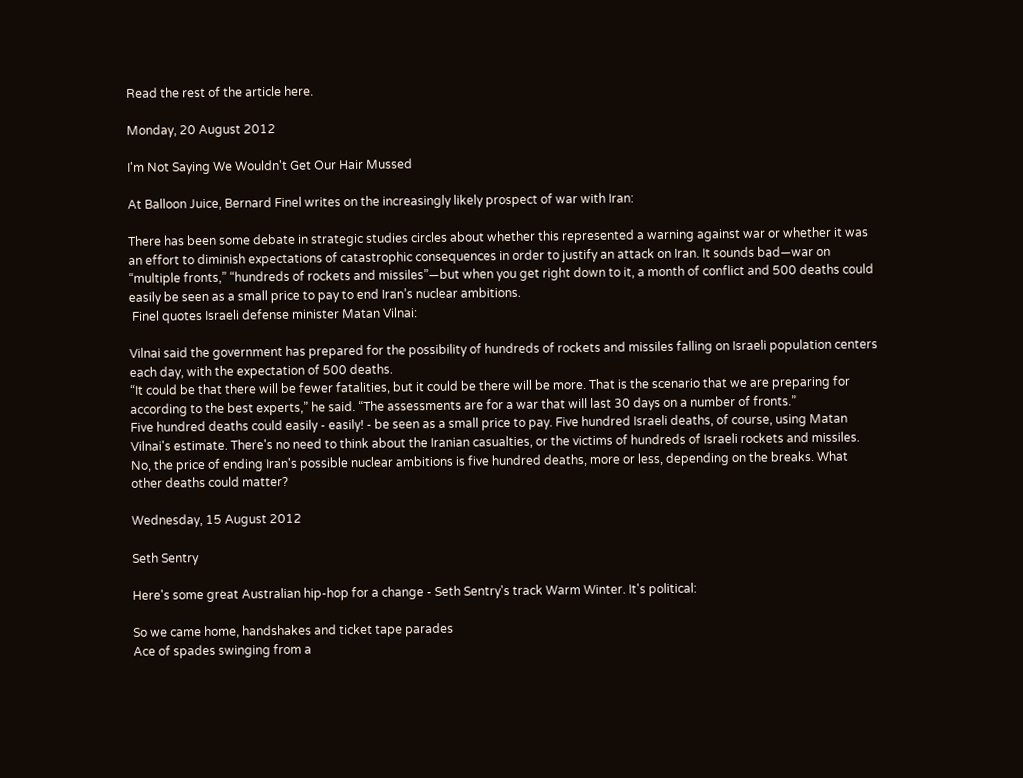Read the rest of the article here.

Monday, 20 August 2012

I'm Not Saying We Wouldn't Get Our Hair Mussed

At Balloon Juice, Bernard Finel writes on the increasingly likely prospect of war with Iran:

There has been some debate in strategic studies circles about whether this represented a warning against war or whether it was an effort to diminish expectations of catastrophic consequences in order to justify an attack on Iran. It sounds bad—war on “multiple fronts,” “hundreds of rockets and missiles”—but when you get right down to it, a month of conflict and 500 deaths could easily be seen as a small price to pay to end Iran’s nuclear ambitions.
 Finel quotes Israeli defense minister Matan Vilnai:

Vilnai said the government has prepared for the possibility of hundreds of rockets and missiles falling on Israeli population centers each day, with the expectation of 500 deaths.
“It could be that there will be fewer fatalities, but it could be there will be more. That is the scenario that we are preparing for according to the best experts,” he said. “The assessments are for a war that will last 30 days on a number of fronts.”
Five hundred deaths could easily - easily! - be seen as a small price to pay. Five hundred Israeli deaths, of course, using Matan Vilnai's estimate. There's no need to think about the Iranian casualties, or the victims of hundreds of Israeli rockets and missiles. No, the price of ending Iran's possible nuclear ambitions is five hundred deaths, more or less, depending on the breaks. What other deaths could matter?

Wednesday, 15 August 2012

Seth Sentry

Here's some great Australian hip-hop for a change - Seth Sentry's track Warm Winter. It's political:

So we came home, handshakes and ticket tape parades
Ace of spades swinging from a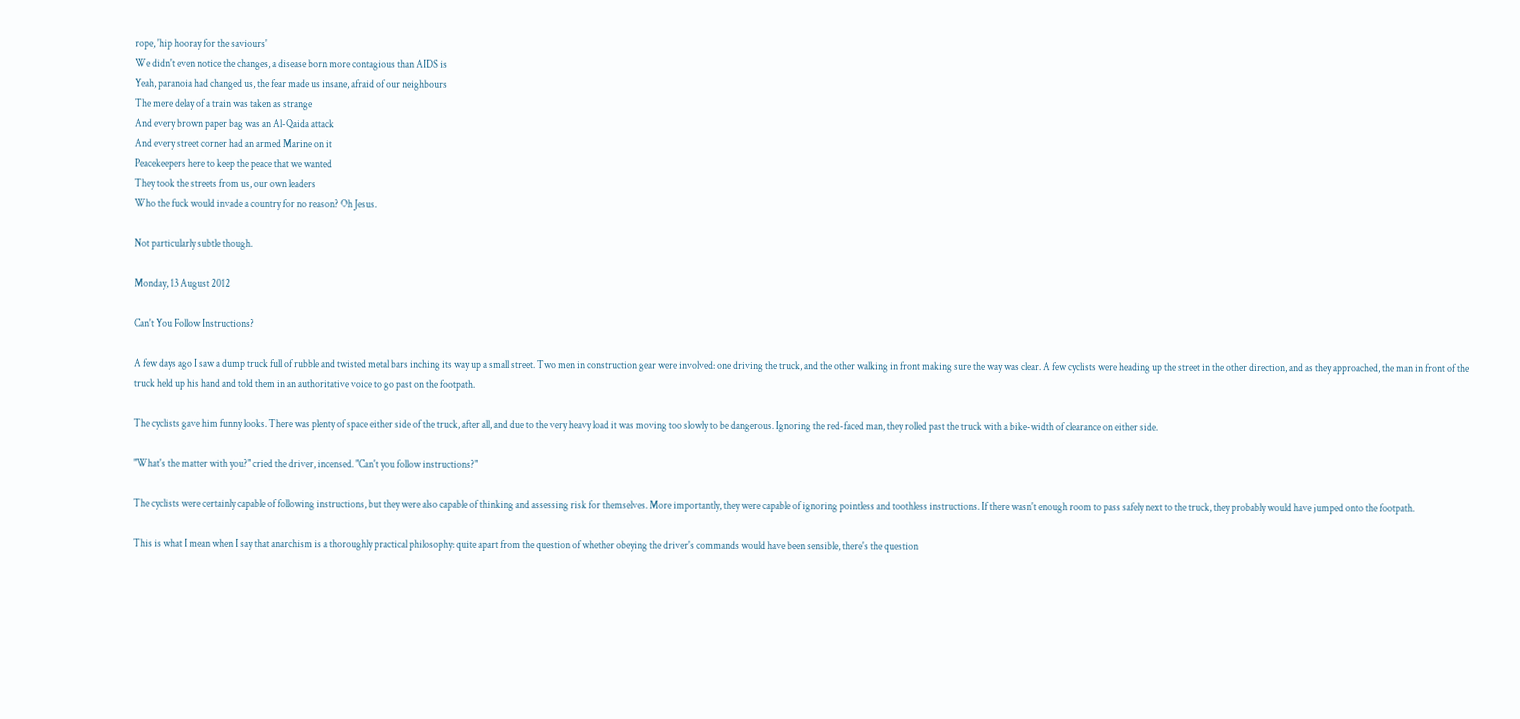rope, 'hip hooray for the saviours'
We didn't even notice the changes, a disease born more contagious than AIDS is
Yeah, paranoia had changed us, the fear made us insane, afraid of our neighbours
The mere delay of a train was taken as strange
And every brown paper bag was an Al-Qaida attack
And every street corner had an armed Marine on it
Peacekeepers here to keep the peace that we wanted
They took the streets from us, our own leaders
Who the fuck would invade a country for no reason? Oh Jesus.

Not particularly subtle though.

Monday, 13 August 2012

Can't You Follow Instructions?

A few days ago I saw a dump truck full of rubble and twisted metal bars inching its way up a small street. Two men in construction gear were involved: one driving the truck, and the other walking in front making sure the way was clear. A few cyclists were heading up the street in the other direction, and as they approached, the man in front of the truck held up his hand and told them in an authoritative voice to go past on the footpath.

The cyclists gave him funny looks. There was plenty of space either side of the truck, after all, and due to the very heavy load it was moving too slowly to be dangerous. Ignoring the red-faced man, they rolled past the truck with a bike-width of clearance on either side.

"What's the matter with you?" cried the driver, incensed. "Can't you follow instructions?"

The cyclists were certainly capable of following instructions, but they were also capable of thinking and assessing risk for themselves. More importantly, they were capable of ignoring pointless and toothless instructions. If there wasn't enough room to pass safely next to the truck, they probably would have jumped onto the footpath.

This is what I mean when I say that anarchism is a thoroughly practical philosophy: quite apart from the question of whether obeying the driver's commands would have been sensible, there's the question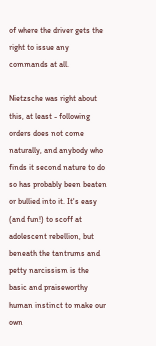of where the driver gets the right to issue any commands at all.

Nietzsche was right about this, at least - following orders does not come naturally, and anybody who finds it second nature to do so has probably been beaten or bullied into it. It's easy (and fun!) to scoff at adolescent rebellion, but beneath the tantrums and petty narcissism is the basic and praiseworthy human instinct to make our own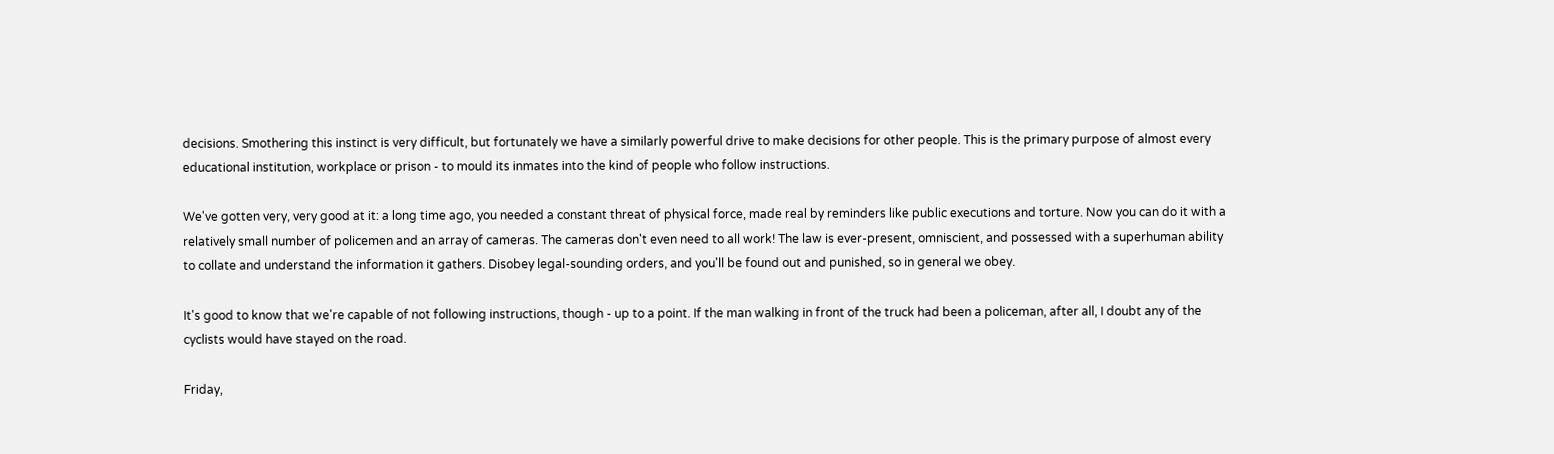decisions. Smothering this instinct is very difficult, but fortunately we have a similarly powerful drive to make decisions for other people. This is the primary purpose of almost every educational institution, workplace or prison - to mould its inmates into the kind of people who follow instructions.

We've gotten very, very good at it: a long time ago, you needed a constant threat of physical force, made real by reminders like public executions and torture. Now you can do it with a relatively small number of policemen and an array of cameras. The cameras don't even need to all work! The law is ever-present, omniscient, and possessed with a superhuman ability to collate and understand the information it gathers. Disobey legal-sounding orders, and you'll be found out and punished, so in general we obey.

It's good to know that we're capable of not following instructions, though - up to a point. If the man walking in front of the truck had been a policeman, after all, I doubt any of the cyclists would have stayed on the road.

Friday,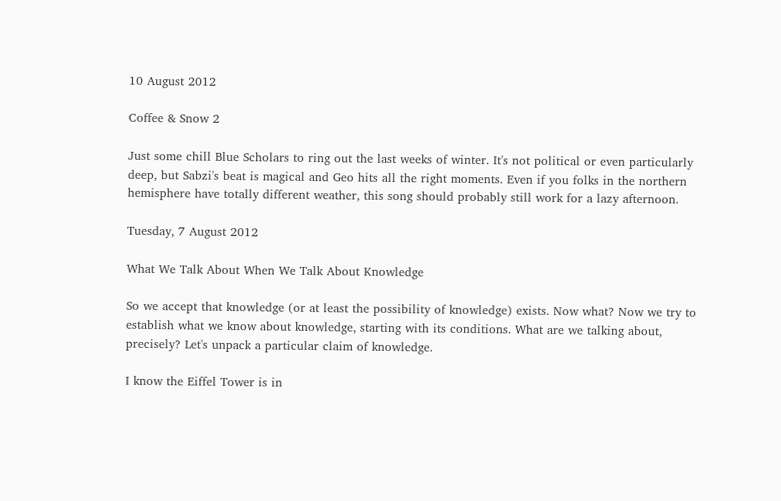10 August 2012

Coffee & Snow 2

Just some chill Blue Scholars to ring out the last weeks of winter. It's not political or even particularly deep, but Sabzi's beat is magical and Geo hits all the right moments. Even if you folks in the northern hemisphere have totally different weather, this song should probably still work for a lazy afternoon.

Tuesday, 7 August 2012

What We Talk About When We Talk About Knowledge

So we accept that knowledge (or at least the possibility of knowledge) exists. Now what? Now we try to establish what we know about knowledge, starting with its conditions. What are we talking about, precisely? Let's unpack a particular claim of knowledge.

I know the Eiffel Tower is in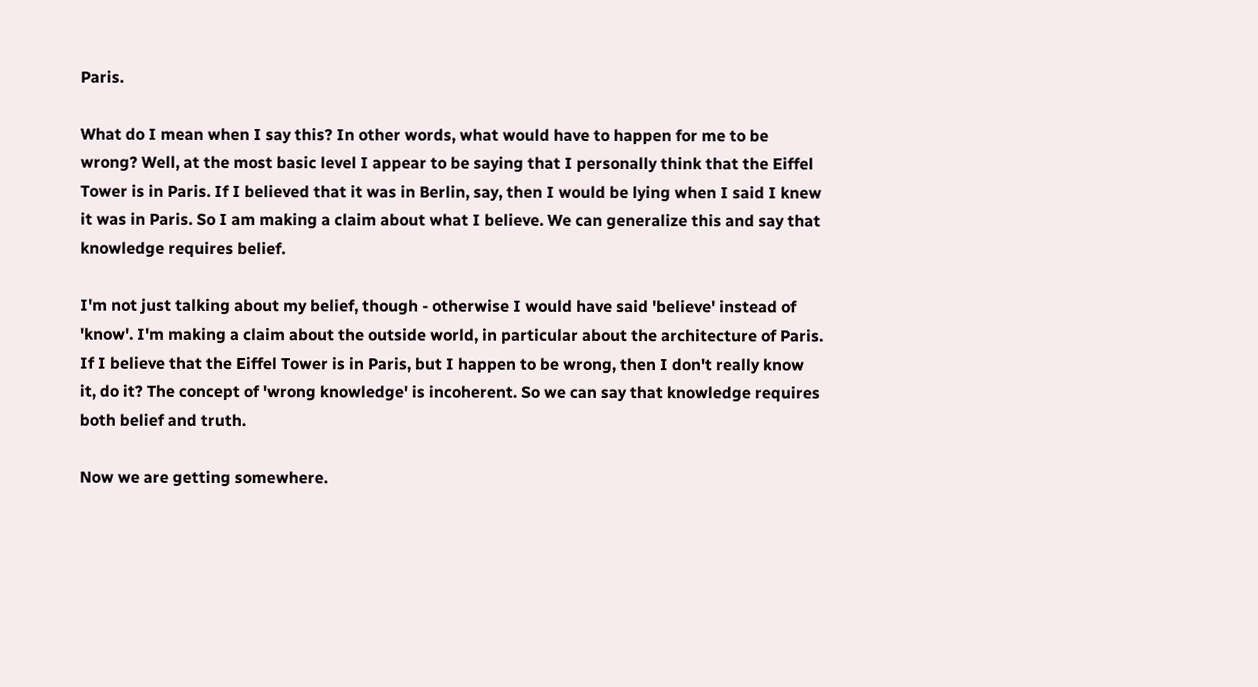Paris.

What do I mean when I say this? In other words, what would have to happen for me to be wrong? Well, at the most basic level I appear to be saying that I personally think that the Eiffel Tower is in Paris. If I believed that it was in Berlin, say, then I would be lying when I said I knew it was in Paris. So I am making a claim about what I believe. We can generalize this and say that knowledge requires belief.

I'm not just talking about my belief, though - otherwise I would have said 'believe' instead of 'know'. I'm making a claim about the outside world, in particular about the architecture of Paris. If I believe that the Eiffel Tower is in Paris, but I happen to be wrong, then I don't really know it, do it? The concept of 'wrong knowledge' is incoherent. So we can say that knowledge requires both belief and truth.

Now we are getting somewhere.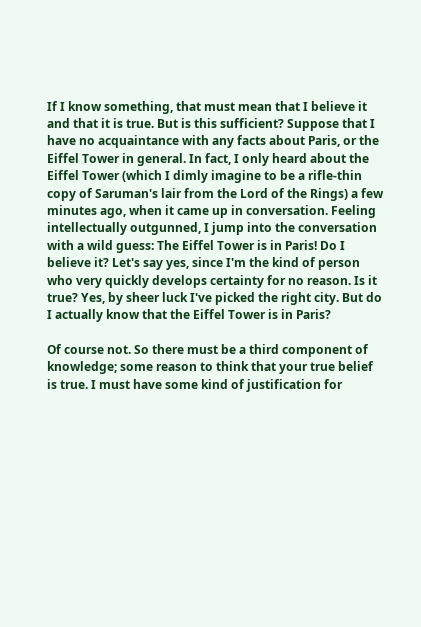If I know something, that must mean that I believe it and that it is true. But is this sufficient? Suppose that I have no acquaintance with any facts about Paris, or the Eiffel Tower in general. In fact, I only heard about the Eiffel Tower (which I dimly imagine to be a rifle-thin copy of Saruman's lair from the Lord of the Rings) a few minutes ago, when it came up in conversation. Feeling intellectually outgunned, I jump into the conversation with a wild guess: The Eiffel Tower is in Paris! Do I believe it? Let's say yes, since I'm the kind of person who very quickly develops certainty for no reason. Is it true? Yes, by sheer luck I've picked the right city. But do I actually know that the Eiffel Tower is in Paris?

Of course not. So there must be a third component of knowledge; some reason to think that your true belief is true. I must have some kind of justification for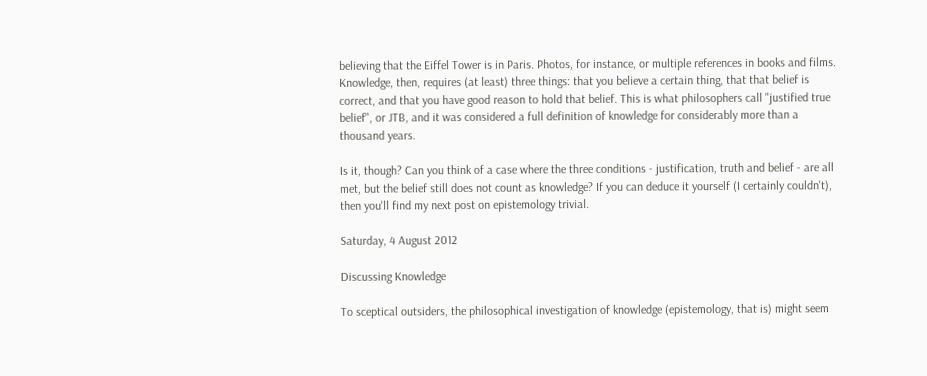believing that the Eiffel Tower is in Paris. Photos, for instance, or multiple references in books and films. Knowledge, then, requires (at least) three things: that you believe a certain thing, that that belief is correct, and that you have good reason to hold that belief. This is what philosophers call "justified true belief", or JTB, and it was considered a full definition of knowledge for considerably more than a thousand years.

Is it, though? Can you think of a case where the three conditions - justification, truth and belief - are all met, but the belief still does not count as knowledge? If you can deduce it yourself (I certainly couldn't), then you'll find my next post on epistemology trivial.

Saturday, 4 August 2012

Discussing Knowledge

To sceptical outsiders, the philosophical investigation of knowledge (epistemology, that is) might seem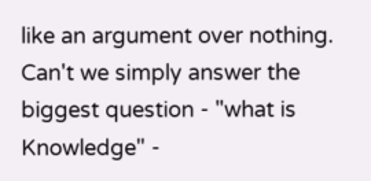like an argument over nothing. Can't we simply answer the biggest question - "what is Knowledge" -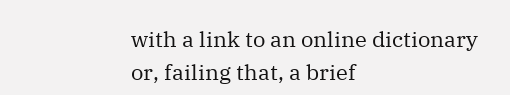with a link to an online dictionary or, failing that, a brief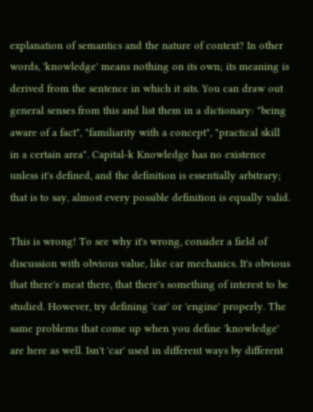explanation of semantics and the nature of context? In other words, 'knowledge' means nothing on its own; its meaning is derived from the sentence in which it sits. You can draw out general senses from this and list them in a dictionary: "being aware of a fact", "familiarity with a concept", "practical skill in a certain area". Capital-k Knowledge has no existence unless it's defined, and the definition is essentially arbitrary; that is to say, almost every possible definition is equally valid.

This is wrong! To see why it's wrong, consider a field of discussion with obvious value, like car mechanics. It's obvious that there's meat there, that there's something of interest to be studied. However, try defining 'car' or 'engine' properly. The same problems that come up when you define 'knowledge' are here as well. Isn't 'car' used in different ways by different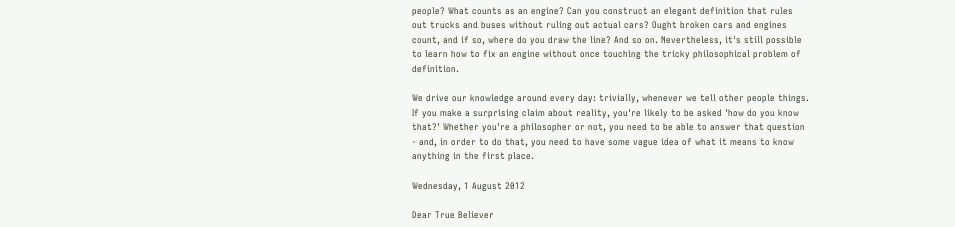people? What counts as an engine? Can you construct an elegant definition that rules out trucks and buses without ruling out actual cars? Ought broken cars and engines count, and if so, where do you draw the line? And so on. Nevertheless, it's still possible to learn how to fix an engine without once touching the tricky philosophical problem of definition.

We drive our knowledge around every day: trivially, whenever we tell other people things. If you make a surprising claim about reality, you're likely to be asked 'how do you know that?' Whether you're a philosopher or not, you need to be able to answer that question - and, in order to do that, you need to have some vague idea of what it means to know anything in the first place.

Wednesday, 1 August 2012

Dear True Believer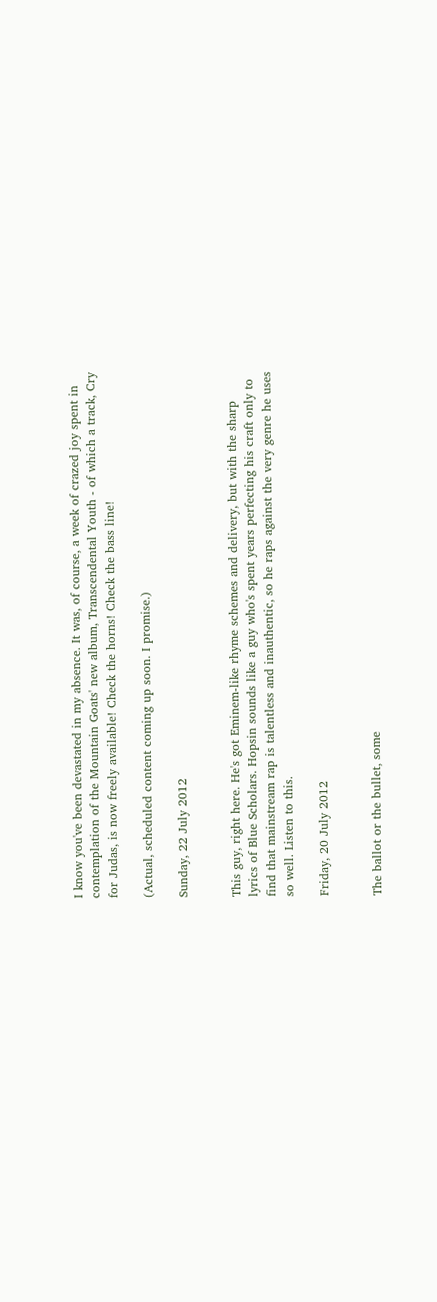I know you've been devastated in my absence. It was, of course, a week of crazed joy spent in contemplation of the Mountain Goats' new album, Transcendental Youth - of which a track, Cry for Judas, is now freely available! Check the horns! Check the bass line!

(Actual, scheduled content coming up soon. I promise.)

Sunday, 22 July 2012


This guy, right here. He's got Eminem-like rhyme schemes and delivery, but with the sharp lyrics of Blue Scholars. Hopsin sounds like a guy who's spent years perfecting his craft only to find that mainstream rap is talentless and inauthentic, so he raps against the very genre he uses so well. Listen to this.

Friday, 20 July 2012


The ballot or the bullet, some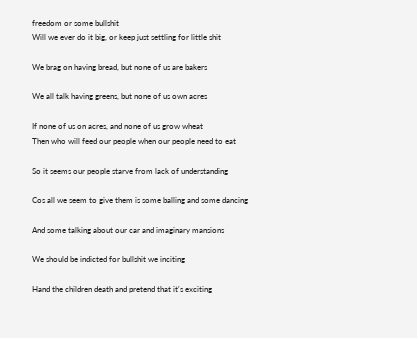freedom or some bullshit
Will we ever do it big, or keep just settling for little shit

We brag on having bread, but none of us are bakers

We all talk having greens, but none of us own acres

If none of us on acres, and none of us grow wheat
Then who will feed our people when our people need to eat

So it seems our people starve from lack of understanding

Cos all we seem to give them is some balling and some dancing

And some talking about our car and imaginary mansions

We should be indicted for bullshit we inciting

Hand the children death and pretend that it's exciting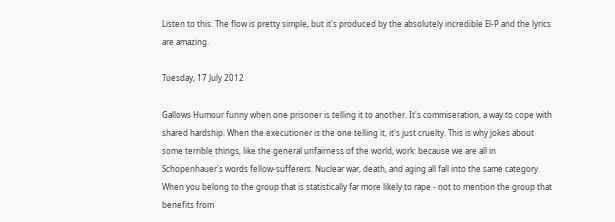Listen to this. The flow is pretty simple, but it's produced by the absolutely incredible El-P and the lyrics are amazing.

Tuesday, 17 July 2012

Gallows Humour funny when one prisoner is telling it to another. It's commiseration, a way to cope with shared hardship. When the executioner is the one telling it, it's just cruelty. This is why jokes about some terrible things, like the general unfairness of the world, work: because we are all in Schopenhauer's words fellow-sufferers. Nuclear war, death, and aging all fall into the same category. When you belong to the group that is statistically far more likely to rape - not to mention the group that benefits from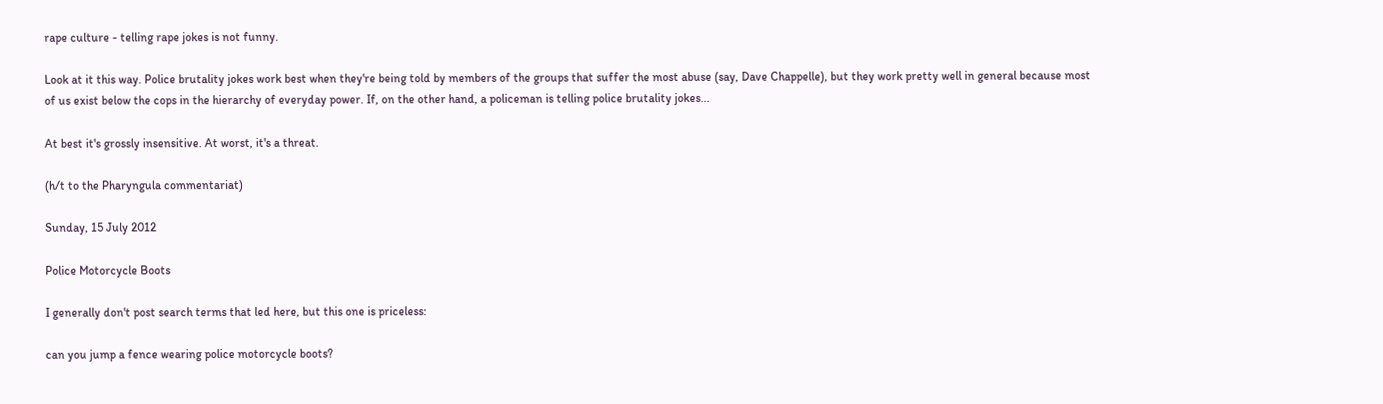rape culture - telling rape jokes is not funny.

Look at it this way. Police brutality jokes work best when they're being told by members of the groups that suffer the most abuse (say, Dave Chappelle), but they work pretty well in general because most of us exist below the cops in the hierarchy of everyday power. If, on the other hand, a policeman is telling police brutality jokes...

At best it's grossly insensitive. At worst, it's a threat.

(h/t to the Pharyngula commentariat)

Sunday, 15 July 2012

Police Motorcycle Boots

I generally don't post search terms that led here, but this one is priceless:

can you jump a fence wearing police motorcycle boots?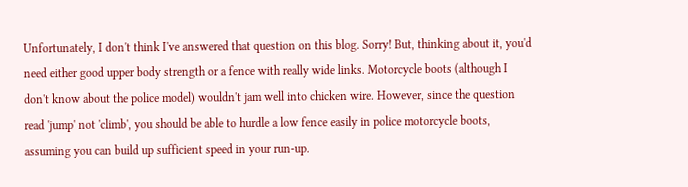Unfortunately, I don't think I've answered that question on this blog. Sorry! But, thinking about it, you'd need either good upper body strength or a fence with really wide links. Motorcycle boots (although I don't know about the police model) wouldn't jam well into chicken wire. However, since the question read 'jump' not 'climb', you should be able to hurdle a low fence easily in police motorcycle boots, assuming you can build up sufficient speed in your run-up.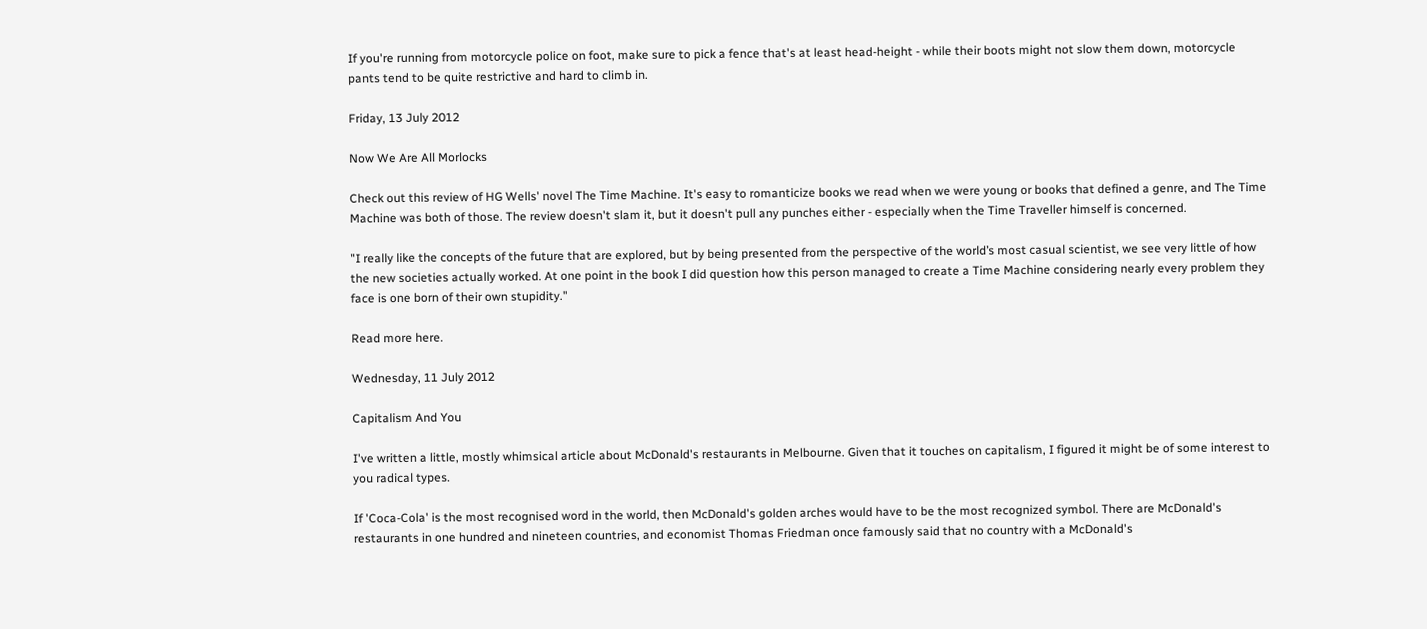If you're running from motorcycle police on foot, make sure to pick a fence that's at least head-height - while their boots might not slow them down, motorcycle pants tend to be quite restrictive and hard to climb in.

Friday, 13 July 2012

Now We Are All Morlocks

Check out this review of HG Wells' novel The Time Machine. It's easy to romanticize books we read when we were young or books that defined a genre, and The Time Machine was both of those. The review doesn't slam it, but it doesn't pull any punches either - especially when the Time Traveller himself is concerned.

"I really like the concepts of the future that are explored, but by being presented from the perspective of the world’s most casual scientist, we see very little of how the new societies actually worked. At one point in the book I did question how this person managed to create a Time Machine considering nearly every problem they face is one born of their own stupidity."

Read more here.

Wednesday, 11 July 2012

Capitalism And You

I've written a little, mostly whimsical article about McDonald's restaurants in Melbourne. Given that it touches on capitalism, I figured it might be of some interest to you radical types.

If 'Coca-Cola' is the most recognised word in the world, then McDonald's golden arches would have to be the most recognized symbol. There are McDonald's restaurants in one hundred and nineteen countries, and economist Thomas Friedman once famously said that no country with a McDonald's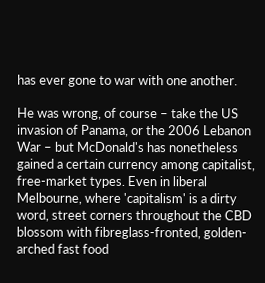has ever gone to war with one another.

He was wrong, of course – take the US invasion of Panama, or the 2006 Lebanon War – but McDonald's has nonetheless gained a certain currency among capitalist, free-market types. Even in liberal Melbourne, where 'capitalism' is a dirty word, street corners throughout the CBD blossom with fibreglass-fronted, golden-arched fast food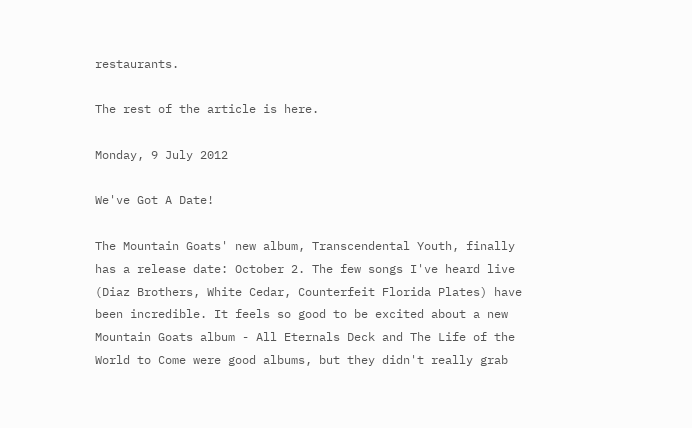restaurants.

The rest of the article is here.

Monday, 9 July 2012

We've Got A Date!

The Mountain Goats' new album, Transcendental Youth, finally has a release date: October 2. The few songs I've heard live (Diaz Brothers, White Cedar, Counterfeit Florida Plates) have been incredible. It feels so good to be excited about a new Mountain Goats album - All Eternals Deck and The Life of the World to Come were good albums, but they didn't really grab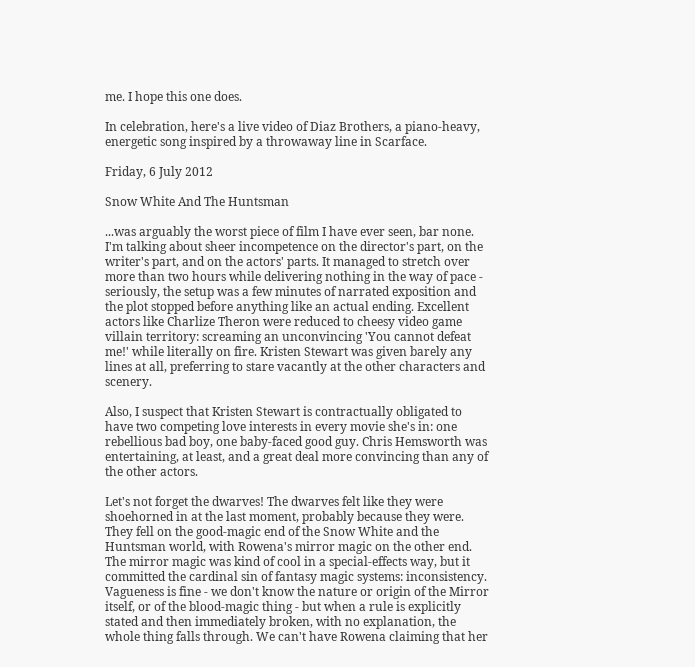me. I hope this one does.

In celebration, here's a live video of Diaz Brothers, a piano-heavy, energetic song inspired by a throwaway line in Scarface.

Friday, 6 July 2012

Snow White And The Huntsman

...was arguably the worst piece of film I have ever seen, bar none. I'm talking about sheer incompetence on the director's part, on the writer's part, and on the actors' parts. It managed to stretch over more than two hours while delivering nothing in the way of pace - seriously, the setup was a few minutes of narrated exposition and the plot stopped before anything like an actual ending. Excellent actors like Charlize Theron were reduced to cheesy video game villain territory: screaming an unconvincing 'You cannot defeat me!' while literally on fire. Kristen Stewart was given barely any lines at all, preferring to stare vacantly at the other characters and scenery.

Also, I suspect that Kristen Stewart is contractually obligated to have two competing love interests in every movie she's in: one rebellious bad boy, one baby-faced good guy. Chris Hemsworth was entertaining, at least, and a great deal more convincing than any of the other actors.

Let's not forget the dwarves! The dwarves felt like they were shoehorned in at the last moment, probably because they were. They fell on the good-magic end of the Snow White and the Huntsman world, with Rowena's mirror magic on the other end. The mirror magic was kind of cool in a special-effects way, but it committed the cardinal sin of fantasy magic systems: inconsistency. Vagueness is fine - we don't know the nature or origin of the Mirror itself, or of the blood-magic thing - but when a rule is explicitly stated and then immediately broken, with no explanation, the whole thing falls through. We can't have Rowena claiming that her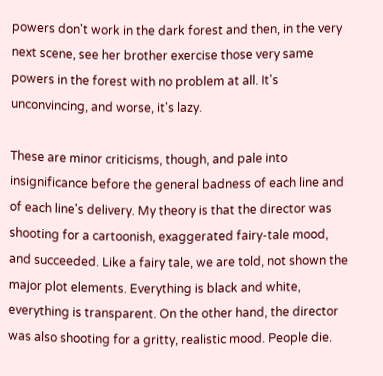powers don't work in the dark forest and then, in the very next scene, see her brother exercise those very same powers in the forest with no problem at all. It's unconvincing, and worse, it's lazy.

These are minor criticisms, though, and pale into insignificance before the general badness of each line and of each line's delivery. My theory is that the director was shooting for a cartoonish, exaggerated fairy-tale mood, and succeeded. Like a fairy tale, we are told, not shown the major plot elements. Everything is black and white, everything is transparent. On the other hand, the director was also shooting for a gritty, realistic mood. People die.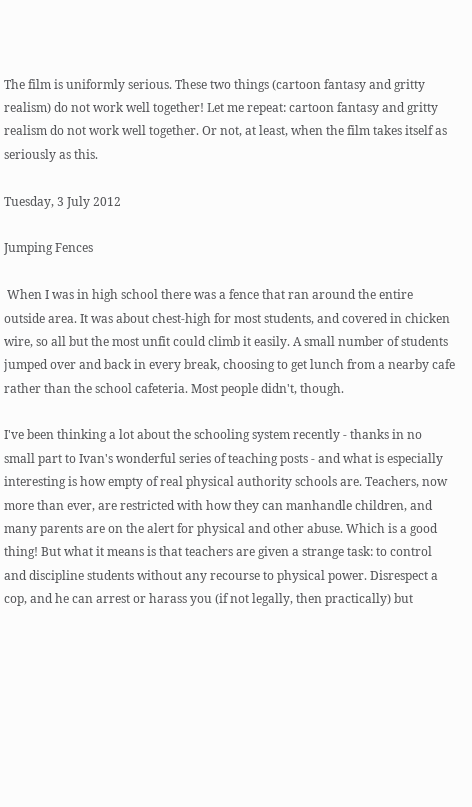The film is uniformly serious. These two things (cartoon fantasy and gritty realism) do not work well together! Let me repeat: cartoon fantasy and gritty realism do not work well together. Or not, at least, when the film takes itself as seriously as this.

Tuesday, 3 July 2012

Jumping Fences

 When I was in high school there was a fence that ran around the entire outside area. It was about chest-high for most students, and covered in chicken wire, so all but the most unfit could climb it easily. A small number of students jumped over and back in every break, choosing to get lunch from a nearby cafe rather than the school cafeteria. Most people didn't, though.

I've been thinking a lot about the schooling system recently - thanks in no small part to Ivan's wonderful series of teaching posts - and what is especially interesting is how empty of real physical authority schools are. Teachers, now more than ever, are restricted with how they can manhandle children, and many parents are on the alert for physical and other abuse. Which is a good thing! But what it means is that teachers are given a strange task: to control and discipline students without any recourse to physical power. Disrespect a cop, and he can arrest or harass you (if not legally, then practically) but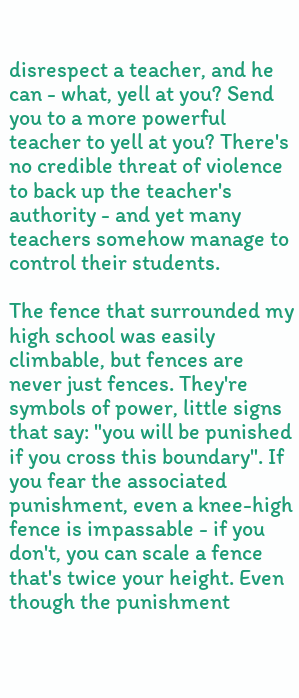disrespect a teacher, and he can - what, yell at you? Send you to a more powerful teacher to yell at you? There's no credible threat of violence to back up the teacher's authority - and yet many teachers somehow manage to control their students.

The fence that surrounded my high school was easily climbable, but fences are never just fences. They're symbols of power, little signs that say: "you will be punished if you cross this boundary". If you fear the associated punishment, even a knee-high fence is impassable - if you don't, you can scale a fence that's twice your height. Even though the punishment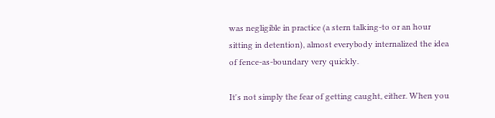was negligible in practice (a stern talking-to or an hour sitting in detention), almost everybody internalized the idea of fence-as-boundary very quickly.

It's not simply the fear of getting caught, either. When you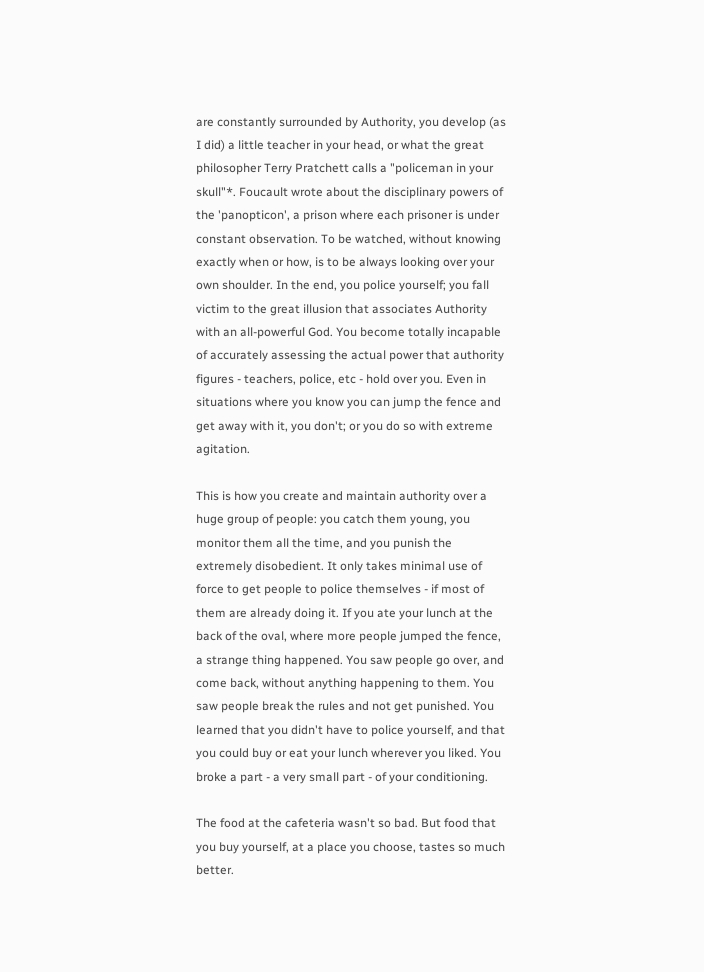are constantly surrounded by Authority, you develop (as I did) a little teacher in your head, or what the great philosopher Terry Pratchett calls a "policeman in your skull"*. Foucault wrote about the disciplinary powers of the 'panopticon', a prison where each prisoner is under constant observation. To be watched, without knowing exactly when or how, is to be always looking over your own shoulder. In the end, you police yourself; you fall victim to the great illusion that associates Authority with an all-powerful God. You become totally incapable of accurately assessing the actual power that authority figures - teachers, police, etc - hold over you. Even in situations where you know you can jump the fence and get away with it, you don't; or you do so with extreme agitation.

This is how you create and maintain authority over a huge group of people: you catch them young, you monitor them all the time, and you punish the extremely disobedient. It only takes minimal use of force to get people to police themselves - if most of them are already doing it. If you ate your lunch at the back of the oval, where more people jumped the fence, a strange thing happened. You saw people go over, and come back, without anything happening to them. You saw people break the rules and not get punished. You learned that you didn't have to police yourself, and that you could buy or eat your lunch wherever you liked. You broke a part - a very small part - of your conditioning.

The food at the cafeteria wasn't so bad. But food that you buy yourself, at a place you choose, tastes so much better.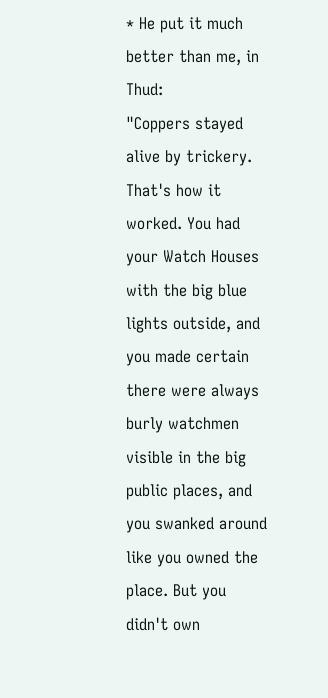* He put it much better than me, in Thud:
"Coppers stayed alive by trickery. That's how it worked. You had your Watch Houses with the big blue lights outside, and you made certain there were always burly watchmen visible in the big public places, and you swanked around like you owned the place. But you didn't own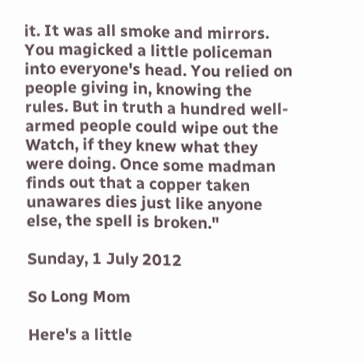it. It was all smoke and mirrors. You magicked a little policeman into everyone's head. You relied on people giving in, knowing the rules. But in truth a hundred well-armed people could wipe out the Watch, if they knew what they were doing. Once some madman finds out that a copper taken unawares dies just like anyone else, the spell is broken."

Sunday, 1 July 2012

So Long Mom

Here's a little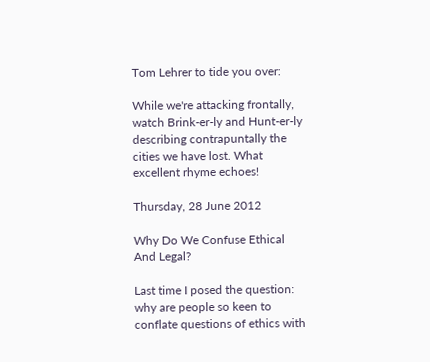Tom Lehrer to tide you over:

While we're attacking frontally, watch Brink-er-ly and Hunt-er-ly describing contrapuntally the cities we have lost. What excellent rhyme echoes!

Thursday, 28 June 2012

Why Do We Confuse Ethical And Legal?

Last time I posed the question: why are people so keen to conflate questions of ethics with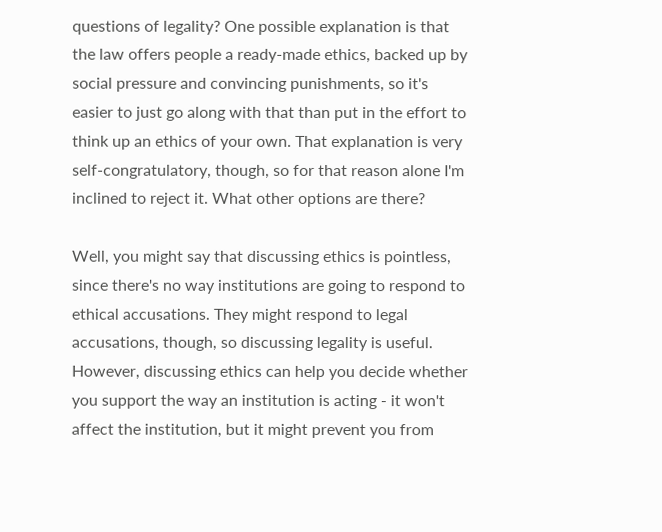questions of legality? One possible explanation is that the law offers people a ready-made ethics, backed up by social pressure and convincing punishments, so it's easier to just go along with that than put in the effort to think up an ethics of your own. That explanation is very self-congratulatory, though, so for that reason alone I'm inclined to reject it. What other options are there?

Well, you might say that discussing ethics is pointless, since there's no way institutions are going to respond to ethical accusations. They might respond to legal accusations, though, so discussing legality is useful. However, discussing ethics can help you decide whether you support the way an institution is acting - it won't affect the institution, but it might prevent you from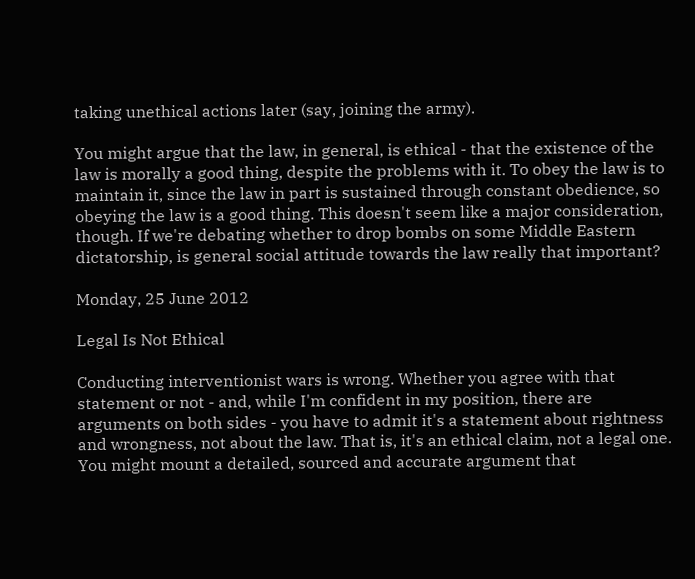taking unethical actions later (say, joining the army).

You might argue that the law, in general, is ethical - that the existence of the law is morally a good thing, despite the problems with it. To obey the law is to maintain it, since the law in part is sustained through constant obedience, so obeying the law is a good thing. This doesn't seem like a major consideration, though. If we're debating whether to drop bombs on some Middle Eastern dictatorship, is general social attitude towards the law really that important?

Monday, 25 June 2012

Legal Is Not Ethical

Conducting interventionist wars is wrong. Whether you agree with that statement or not - and, while I'm confident in my position, there are arguments on both sides - you have to admit it's a statement about rightness and wrongness, not about the law. That is, it's an ethical claim, not a legal one. You might mount a detailed, sourced and accurate argument that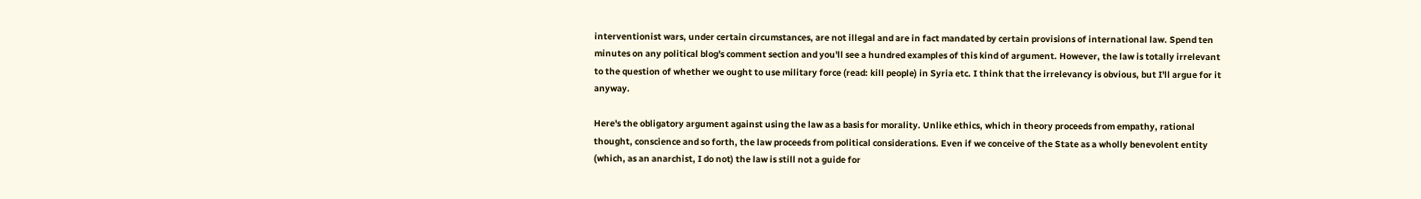interventionist wars, under certain circumstances, are not illegal and are in fact mandated by certain provisions of international law. Spend ten minutes on any political blog's comment section and you'll see a hundred examples of this kind of argument. However, the law is totally irrelevant to the question of whether we ought to use military force (read: kill people) in Syria etc. I think that the irrelevancy is obvious, but I'll argue for it anyway.

Here's the obligatory argument against using the law as a basis for morality. Unlike ethics, which in theory proceeds from empathy, rational thought, conscience and so forth, the law proceeds from political considerations. Even if we conceive of the State as a wholly benevolent entity (which, as an anarchist, I do not) the law is still not a guide for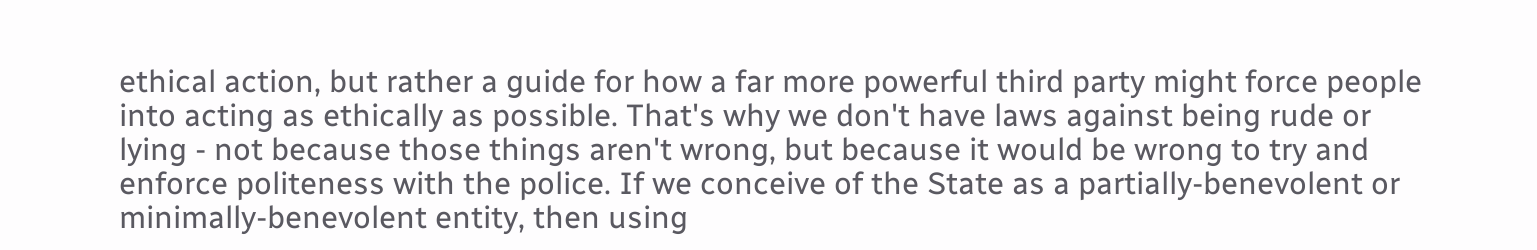ethical action, but rather a guide for how a far more powerful third party might force people into acting as ethically as possible. That's why we don't have laws against being rude or lying - not because those things aren't wrong, but because it would be wrong to try and enforce politeness with the police. If we conceive of the State as a partially-benevolent or minimally-benevolent entity, then using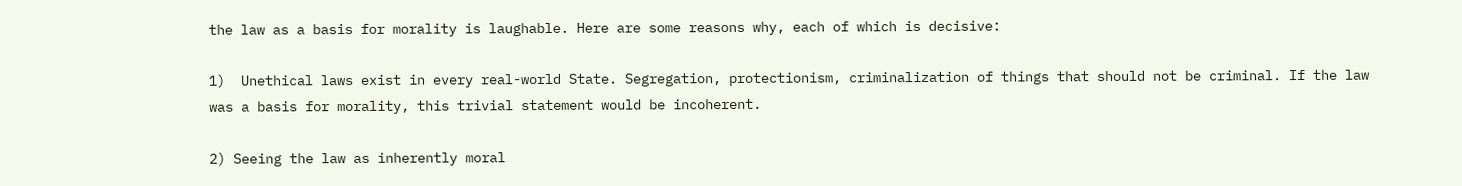the law as a basis for morality is laughable. Here are some reasons why, each of which is decisive:

1)  Unethical laws exist in every real-world State. Segregation, protectionism, criminalization of things that should not be criminal. If the law was a basis for morality, this trivial statement would be incoherent.

2) Seeing the law as inherently moral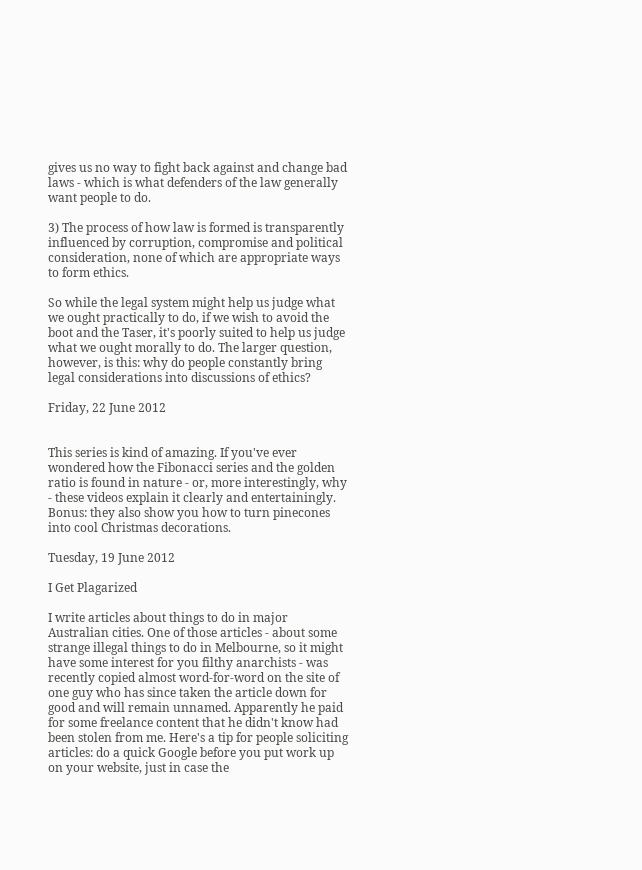gives us no way to fight back against and change bad laws - which is what defenders of the law generally want people to do.

3) The process of how law is formed is transparently influenced by corruption, compromise and political consideration, none of which are appropriate ways to form ethics.

So while the legal system might help us judge what we ought practically to do, if we wish to avoid the boot and the Taser, it's poorly suited to help us judge what we ought morally to do. The larger question, however, is this: why do people constantly bring legal considerations into discussions of ethics?

Friday, 22 June 2012


This series is kind of amazing. If you've ever wondered how the Fibonacci series and the golden ratio is found in nature - or, more interestingly, why - these videos explain it clearly and entertainingly. Bonus: they also show you how to turn pinecones into cool Christmas decorations.

Tuesday, 19 June 2012

I Get Plagarized

I write articles about things to do in major Australian cities. One of those articles - about some strange illegal things to do in Melbourne, so it might have some interest for you filthy anarchists - was recently copied almost word-for-word on the site of one guy who has since taken the article down for good and will remain unnamed. Apparently he paid for some freelance content that he didn't know had been stolen from me. Here's a tip for people soliciting articles: do a quick Google before you put work up on your website, just in case the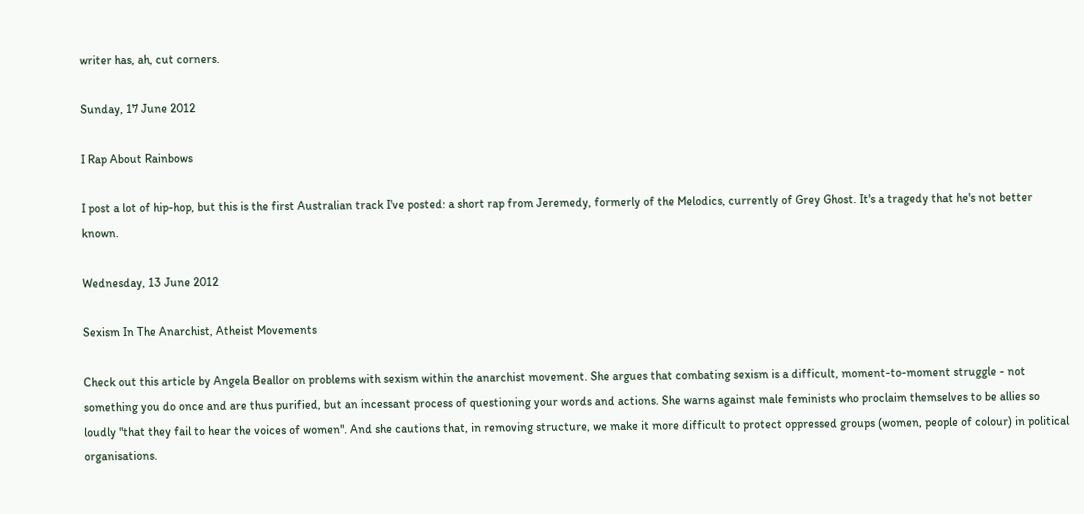writer has, ah, cut corners.

Sunday, 17 June 2012

I Rap About Rainbows

I post a lot of hip-hop, but this is the first Australian track I've posted: a short rap from Jeremedy, formerly of the Melodics, currently of Grey Ghost. It's a tragedy that he's not better known.

Wednesday, 13 June 2012

Sexism In The Anarchist, Atheist Movements

Check out this article by Angela Beallor on problems with sexism within the anarchist movement. She argues that combating sexism is a difficult, moment-to-moment struggle - not something you do once and are thus purified, but an incessant process of questioning your words and actions. She warns against male feminists who proclaim themselves to be allies so loudly "that they fail to hear the voices of women". And she cautions that, in removing structure, we make it more difficult to protect oppressed groups (women, people of colour) in political organisations.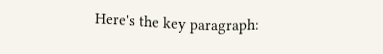Here's the key paragraph: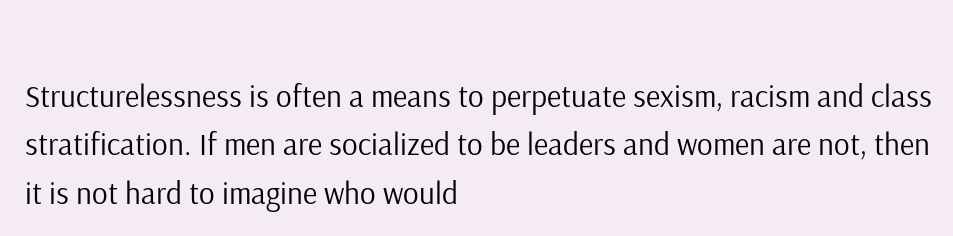Structurelessness is often a means to perpetuate sexism, racism and class stratification. If men are socialized to be leaders and women are not, then it is not hard to imagine who would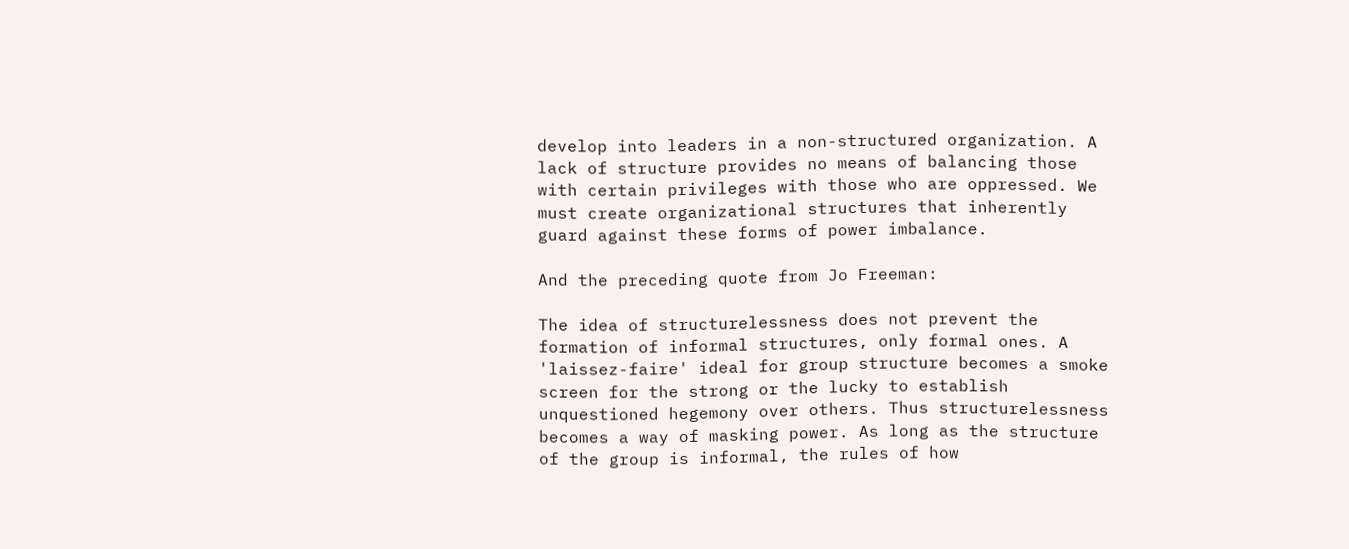develop into leaders in a non-structured organization. A lack of structure provides no means of balancing those with certain privileges with those who are oppressed. We must create organizational structures that inherently guard against these forms of power imbalance.

And the preceding quote from Jo Freeman:

The idea of structurelessness does not prevent the formation of informal structures, only formal ones. A 'laissez-faire' ideal for group structure becomes a smoke screen for the strong or the lucky to establish unquestioned hegemony over others. Thus structurelessness becomes a way of masking power. As long as the structure of the group is informal, the rules of how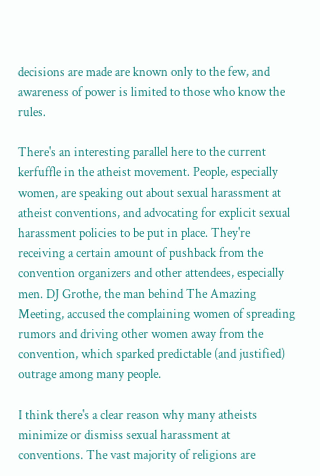decisions are made are known only to the few, and awareness of power is limited to those who know the rules.

There's an interesting parallel here to the current kerfuffle in the atheist movement. People, especially women, are speaking out about sexual harassment at atheist conventions, and advocating for explicit sexual harassment policies to be put in place. They're receiving a certain amount of pushback from the convention organizers and other attendees, especially men. DJ Grothe, the man behind The Amazing Meeting, accused the complaining women of spreading rumors and driving other women away from the convention, which sparked predictable (and justified) outrage among many people.

I think there's a clear reason why many atheists minimize or dismiss sexual harassment at conventions. The vast majority of religions are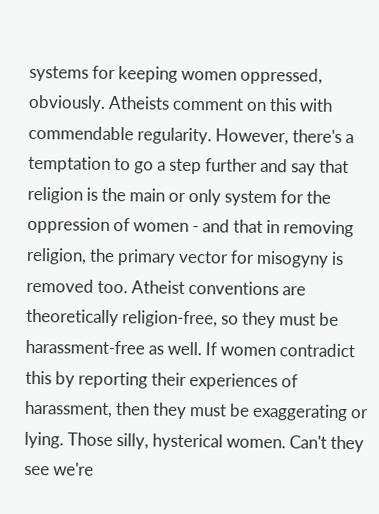systems for keeping women oppressed, obviously. Atheists comment on this with commendable regularity. However, there's a temptation to go a step further and say that religion is the main or only system for the oppression of women - and that in removing religion, the primary vector for misogyny is removed too. Atheist conventions are theoretically religion-free, so they must be harassment-free as well. If women contradict this by reporting their experiences of harassment, then they must be exaggerating or lying. Those silly, hysterical women. Can't they see we're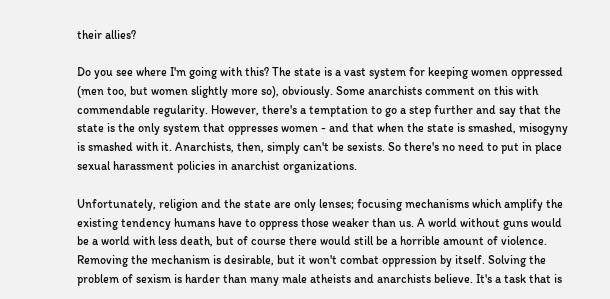their allies?

Do you see where I'm going with this? The state is a vast system for keeping women oppressed (men too, but women slightly more so), obviously. Some anarchists comment on this with commendable regularity. However, there's a temptation to go a step further and say that the state is the only system that oppresses women - and that when the state is smashed, misogyny is smashed with it. Anarchists, then, simply can't be sexists. So there's no need to put in place sexual harassment policies in anarchist organizations.

Unfortunately, religion and the state are only lenses; focusing mechanisms which amplify the existing tendency humans have to oppress those weaker than us. A world without guns would be a world with less death, but of course there would still be a horrible amount of violence. Removing the mechanism is desirable, but it won't combat oppression by itself. Solving the problem of sexism is harder than many male atheists and anarchists believe. It's a task that is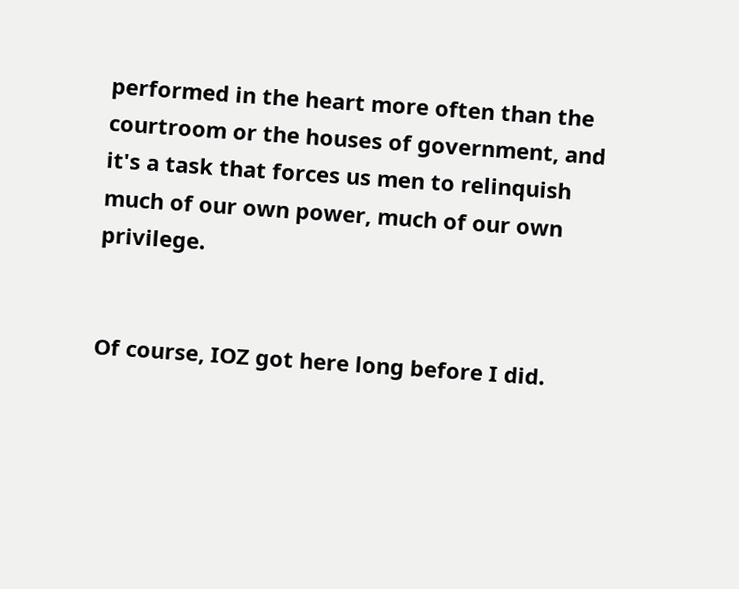performed in the heart more often than the courtroom or the houses of government, and it's a task that forces us men to relinquish much of our own power, much of our own privilege.


Of course, IOZ got here long before I did.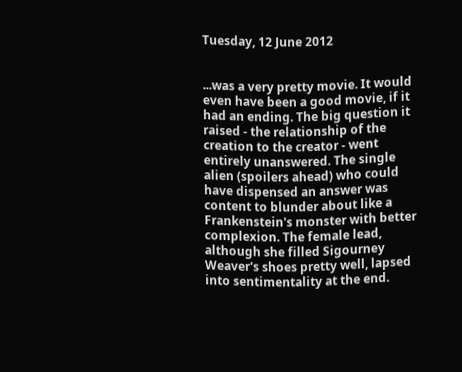Tuesday, 12 June 2012


...was a very pretty movie. It would even have been a good movie, if it had an ending. The big question it raised - the relationship of the creation to the creator - went entirely unanswered. The single alien (spoilers ahead) who could have dispensed an answer was content to blunder about like a Frankenstein's monster with better complexion. The female lead, although she filled Sigourney Weaver's shoes pretty well, lapsed into sentimentality at the end.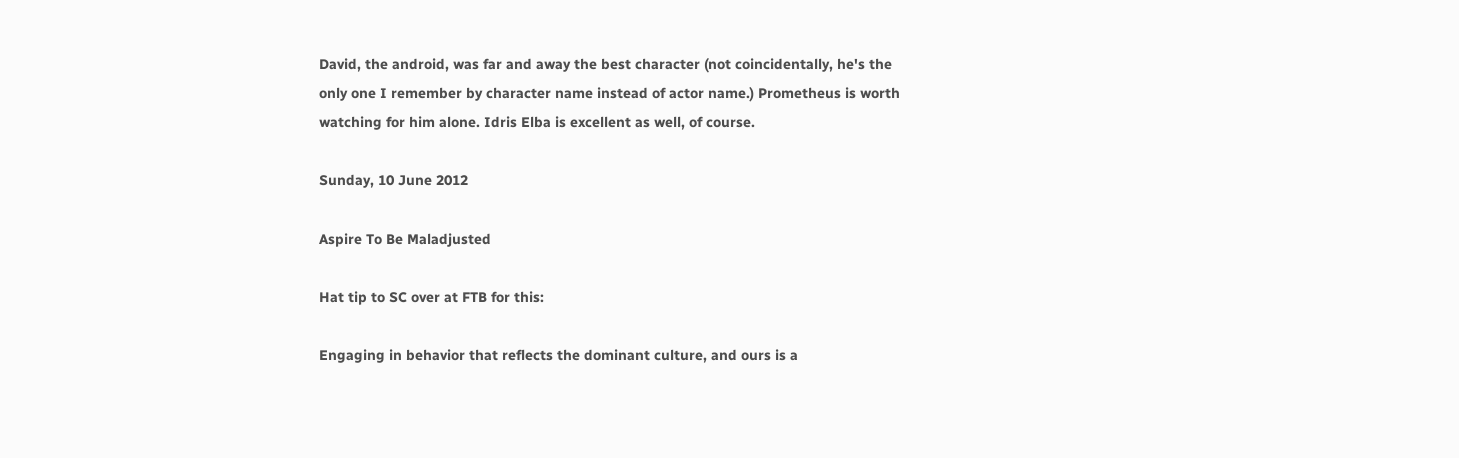David, the android, was far and away the best character (not coincidentally, he's the only one I remember by character name instead of actor name.) Prometheus is worth watching for him alone. Idris Elba is excellent as well, of course.

Sunday, 10 June 2012

Aspire To Be Maladjusted

Hat tip to SC over at FTB for this:

Engaging in behavior that reflects the dominant culture, and ours is a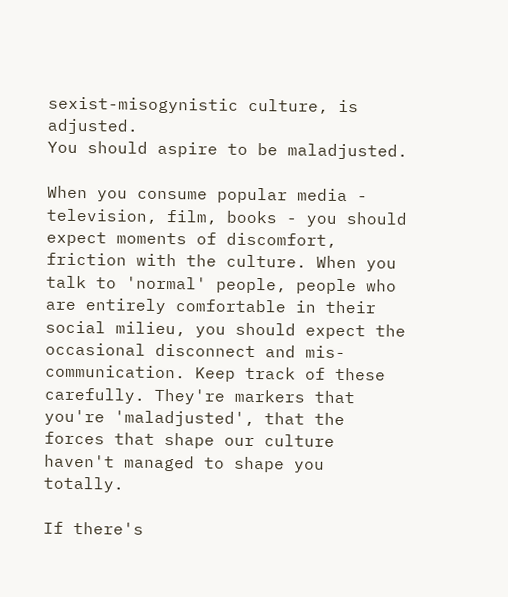sexist-misogynistic culture, is adjusted.
You should aspire to be maladjusted.

When you consume popular media - television, film, books - you should expect moments of discomfort, friction with the culture. When you talk to 'normal' people, people who are entirely comfortable in their social milieu, you should expect the occasional disconnect and mis-communication. Keep track of these carefully. They're markers that you're 'maladjusted', that the forces that shape our culture haven't managed to shape you totally.

If there's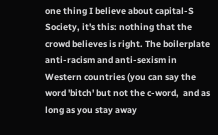one thing I believe about capital-S Society, it's this: nothing that the crowd believes is right. The boilerplate anti-racism and anti-sexism in Western countries (you can say the word 'bitch' but not the c-word,  and as long as you stay away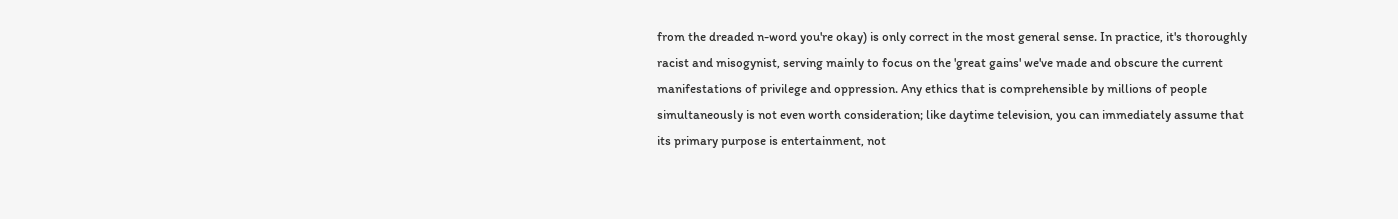from the dreaded n-word you're okay) is only correct in the most general sense. In practice, it's thoroughly racist and misogynist, serving mainly to focus on the 'great gains' we've made and obscure the current manifestations of privilege and oppression. Any ethics that is comprehensible by millions of people simultaneously is not even worth consideration; like daytime television, you can immediately assume that its primary purpose is entertainment, not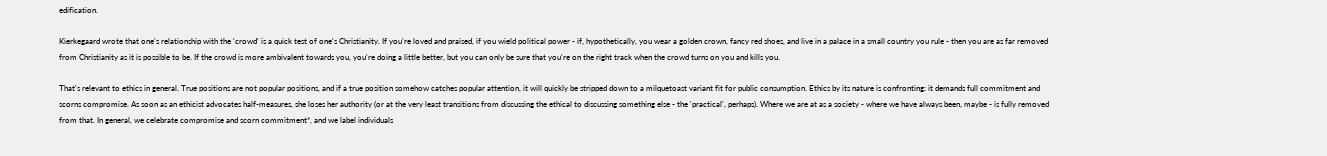edification.

Kierkegaard wrote that one's relationship with the 'crowd' is a quick test of one's Christianity. If you're loved and praised, if you wield political power - if, hypothetically, you wear a golden crown, fancy red shoes, and live in a palace in a small country you rule - then you are as far removed from Christianity as it is possible to be. If the crowd is more ambivalent towards you, you're doing a little better, but you can only be sure that you're on the right track when the crowd turns on you and kills you.

That's relevant to ethics in general. True positions are not popular positions, and if a true position somehow catches popular attention, it will quickly be stripped down to a milquetoast variant fit for public consumption. Ethics by its nature is confronting: it demands full commitment and scorns compromise. As soon as an ethicist advocates half-measures, she loses her authority (or at the very least transitions from discussing the ethical to discussing something else - the 'practical', perhaps). Where we are at as a society - where we have always been, maybe - is fully removed from that. In general, we celebrate compromise and scorn commitment*, and we label individuals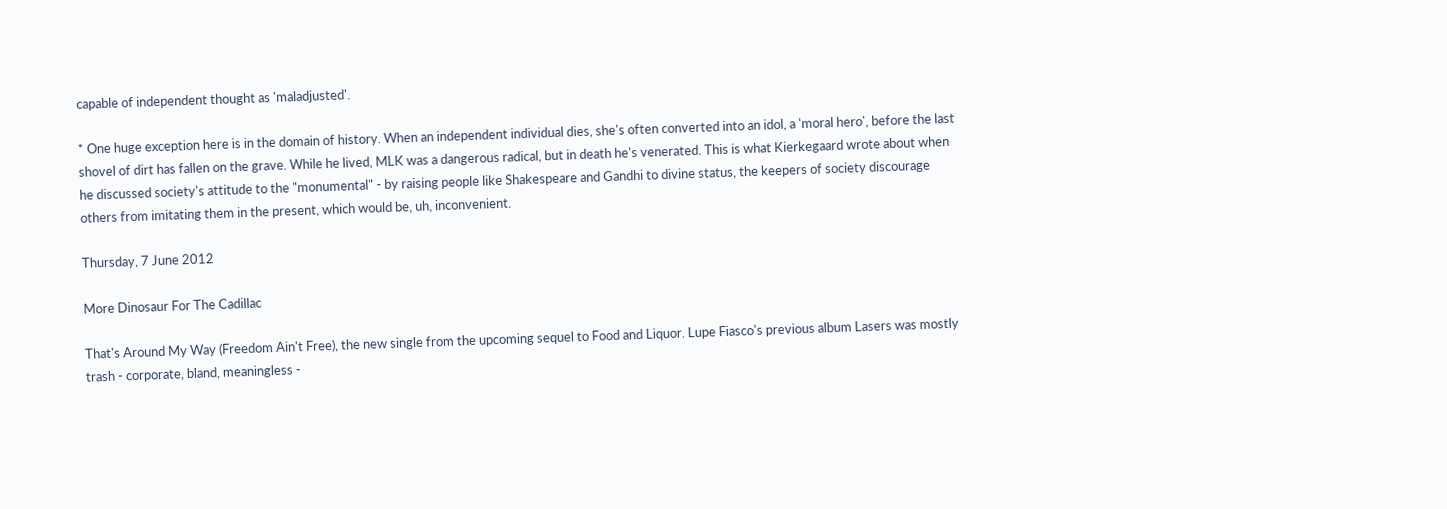capable of independent thought as 'maladjusted'.

* One huge exception here is in the domain of history. When an independent individual dies, she's often converted into an idol, a 'moral hero', before the last shovel of dirt has fallen on the grave. While he lived, MLK was a dangerous radical, but in death he's venerated. This is what Kierkegaard wrote about when he discussed society's attitude to the "monumental" - by raising people like Shakespeare and Gandhi to divine status, the keepers of society discourage others from imitating them in the present, which would be, uh, inconvenient.

Thursday, 7 June 2012

More Dinosaur For The Cadillac

That's Around My Way (Freedom Ain't Free), the new single from the upcoming sequel to Food and Liquor. Lupe Fiasco's previous album Lasers was mostly trash - corporate, bland, meaningless -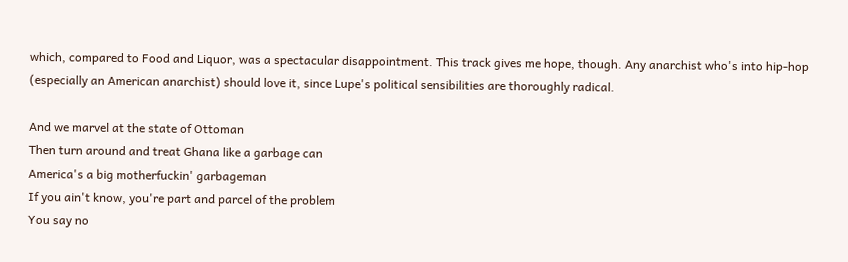which, compared to Food and Liquor, was a spectacular disappointment. This track gives me hope, though. Any anarchist who's into hip-hop (especially an American anarchist) should love it, since Lupe's political sensibilities are thoroughly radical.

And we marvel at the state of Ottoman
Then turn around and treat Ghana like a garbage can
America's a big motherfuckin' garbageman
If you ain't know, you're part and parcel of the problem
You say no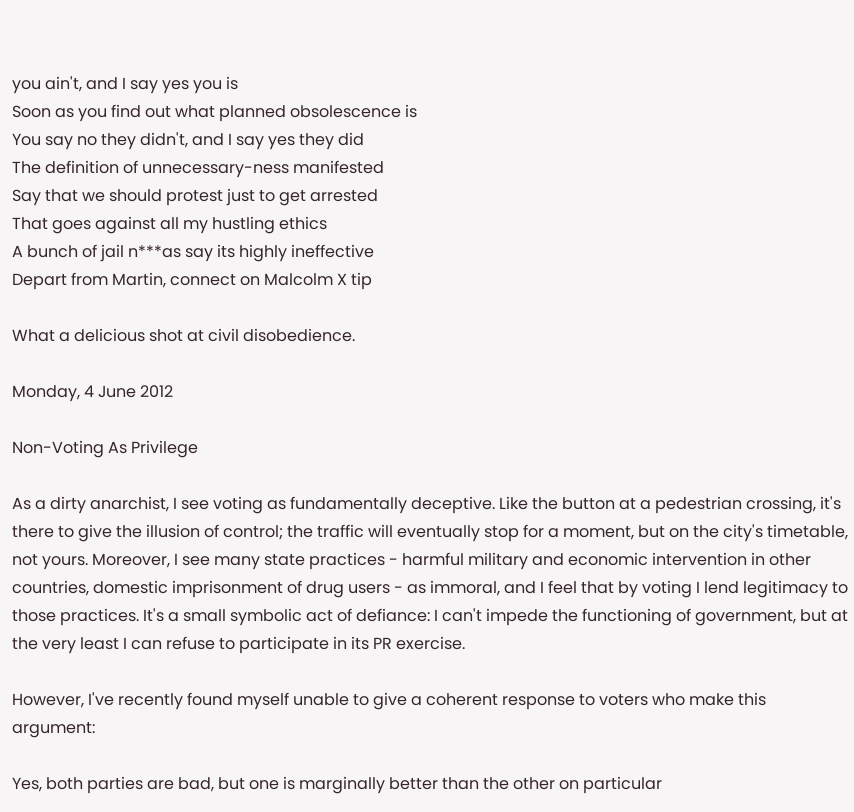you ain't, and I say yes you is
Soon as you find out what planned obsolescence is
You say no they didn't, and I say yes they did
The definition of unnecessary-ness manifested
Say that we should protest just to get arrested
That goes against all my hustling ethics
A bunch of jail n***as say its highly ineffective
Depart from Martin, connect on Malcolm X tip

What a delicious shot at civil disobedience.

Monday, 4 June 2012

Non-Voting As Privilege

As a dirty anarchist, I see voting as fundamentally deceptive. Like the button at a pedestrian crossing, it's there to give the illusion of control; the traffic will eventually stop for a moment, but on the city's timetable, not yours. Moreover, I see many state practices - harmful military and economic intervention in other countries, domestic imprisonment of drug users - as immoral, and I feel that by voting I lend legitimacy to those practices. It's a small symbolic act of defiance: I can't impede the functioning of government, but at the very least I can refuse to participate in its PR exercise.

However, I've recently found myself unable to give a coherent response to voters who make this argument:

Yes, both parties are bad, but one is marginally better than the other on particular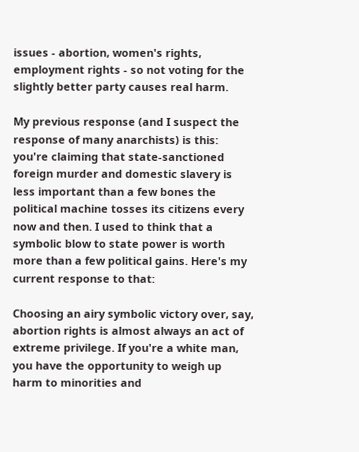issues - abortion, women's rights, employment rights - so not voting for the slightly better party causes real harm.

My previous response (and I suspect the response of many anarchists) is this: you're claiming that state-sanctioned foreign murder and domestic slavery is less important than a few bones the political machine tosses its citizens every now and then. I used to think that a symbolic blow to state power is worth more than a few political gains. Here's my current response to that:

Choosing an airy symbolic victory over, say, abortion rights is almost always an act of extreme privilege. If you're a white man, you have the opportunity to weigh up harm to minorities and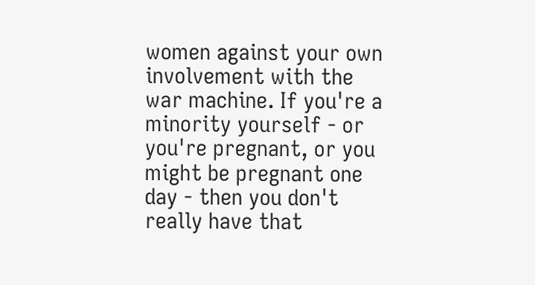women against your own involvement with the war machine. If you're a minority yourself - or you're pregnant, or you might be pregnant one day - then you don't really have that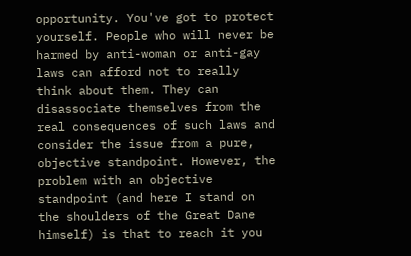opportunity. You've got to protect yourself. People who will never be harmed by anti-woman or anti-gay laws can afford not to really think about them. They can disassociate themselves from the real consequences of such laws and consider the issue from a pure, objective standpoint. However, the problem with an objective standpoint (and here I stand on the shoulders of the Great Dane himself) is that to reach it you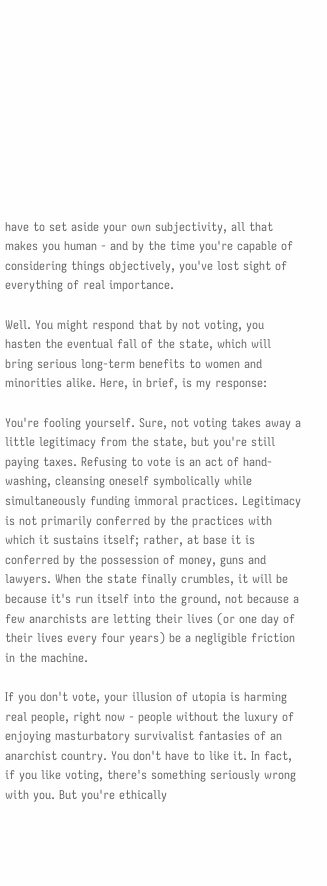have to set aside your own subjectivity, all that makes you human - and by the time you're capable of considering things objectively, you've lost sight of everything of real importance.

Well. You might respond that by not voting, you hasten the eventual fall of the state, which will bring serious long-term benefits to women and minorities alike. Here, in brief, is my response:

You're fooling yourself. Sure, not voting takes away a little legitimacy from the state, but you're still paying taxes. Refusing to vote is an act of hand-washing, cleansing oneself symbolically while simultaneously funding immoral practices. Legitimacy is not primarily conferred by the practices with which it sustains itself; rather, at base it is conferred by the possession of money, guns and lawyers. When the state finally crumbles, it will be because it's run itself into the ground, not because a few anarchists are letting their lives (or one day of their lives every four years) be a negligible friction in the machine.

If you don't vote, your illusion of utopia is harming real people, right now - people without the luxury of enjoying masturbatory survivalist fantasies of an anarchist country. You don't have to like it. In fact, if you like voting, there's something seriously wrong with you. But you're ethically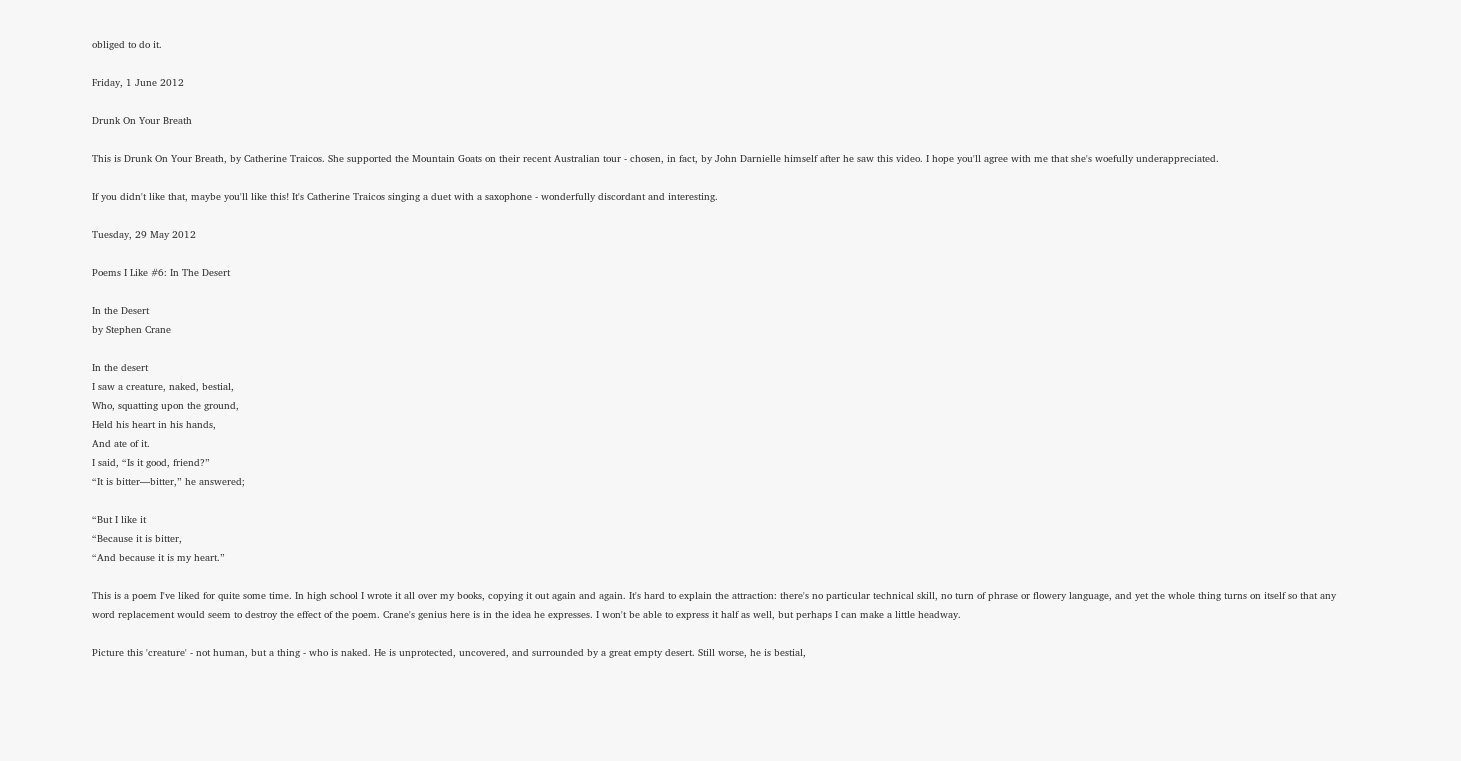obliged to do it.

Friday, 1 June 2012

Drunk On Your Breath

This is Drunk On Your Breath, by Catherine Traicos. She supported the Mountain Goats on their recent Australian tour - chosen, in fact, by John Darnielle himself after he saw this video. I hope you'll agree with me that she's woefully underappreciated.

If you didn't like that, maybe you'll like this! It's Catherine Traicos singing a duet with a saxophone - wonderfully discordant and interesting.

Tuesday, 29 May 2012

Poems I Like #6: In The Desert

In the Desert
by Stephen Crane

In the desert
I saw a creature, naked, bestial,
Who, squatting upon the ground,
Held his heart in his hands,
And ate of it.
I said, “Is it good, friend?”
“It is bitter—bitter,” he answered;

“But I like it
“Because it is bitter,
“And because it is my heart.”

This is a poem I've liked for quite some time. In high school I wrote it all over my books, copying it out again and again. It's hard to explain the attraction: there's no particular technical skill, no turn of phrase or flowery language, and yet the whole thing turns on itself so that any word replacement would seem to destroy the effect of the poem. Crane's genius here is in the idea he expresses. I won't be able to express it half as well, but perhaps I can make a little headway.

Picture this 'creature' - not human, but a thing - who is naked. He is unprotected, uncovered, and surrounded by a great empty desert. Still worse, he is bestial,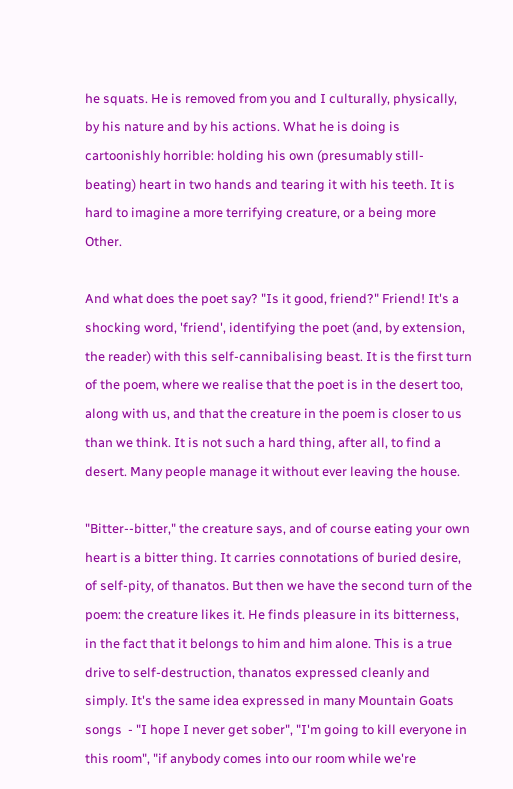he squats. He is removed from you and I culturally, physically, by his nature and by his actions. What he is doing is cartoonishly horrible: holding his own (presumably still-beating) heart in two hands and tearing it with his teeth. It is hard to imagine a more terrifying creature, or a being more Other.

And what does the poet say? "Is it good, friend?" Friend! It's a shocking word, 'friend', identifying the poet (and, by extension, the reader) with this self-cannibalising beast. It is the first turn of the poem, where we realise that the poet is in the desert too, along with us, and that the creature in the poem is closer to us than we think. It is not such a hard thing, after all, to find a desert. Many people manage it without ever leaving the house.

"Bitter--bitter," the creature says, and of course eating your own heart is a bitter thing. It carries connotations of buried desire, of self-pity, of thanatos. But then we have the second turn of the poem: the creature likes it. He finds pleasure in its bitterness, in the fact that it belongs to him and him alone. This is a true drive to self-destruction, thanatos expressed cleanly and simply. It's the same idea expressed in many Mountain Goats songs  - "I hope I never get sober", "I'm going to kill everyone in this room", "if anybody comes into our room while we're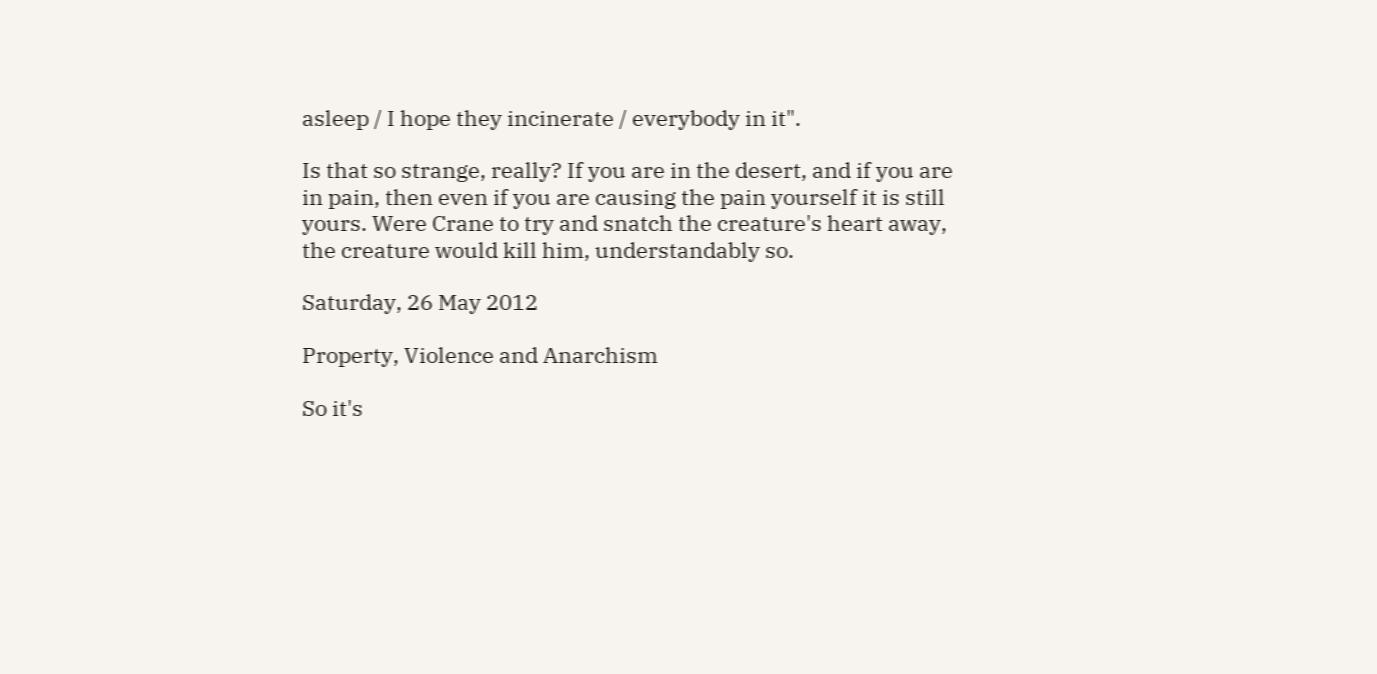asleep / I hope they incinerate / everybody in it".

Is that so strange, really? If you are in the desert, and if you are in pain, then even if you are causing the pain yourself it is still yours. Were Crane to try and snatch the creature's heart away, the creature would kill him, understandably so.

Saturday, 26 May 2012

Property, Violence and Anarchism

So it's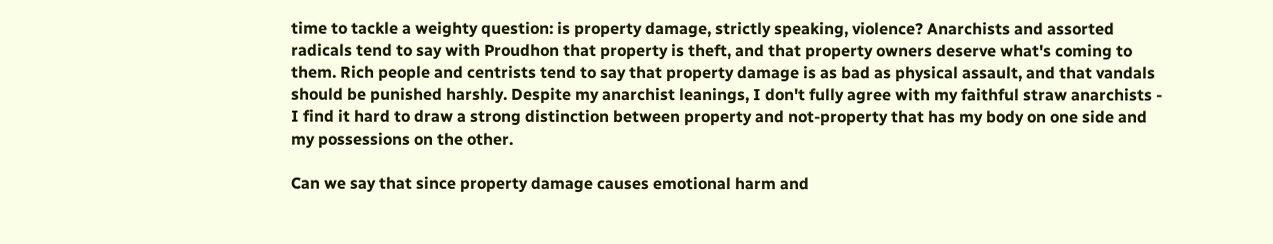time to tackle a weighty question: is property damage, strictly speaking, violence? Anarchists and assorted radicals tend to say with Proudhon that property is theft, and that property owners deserve what's coming to them. Rich people and centrists tend to say that property damage is as bad as physical assault, and that vandals should be punished harshly. Despite my anarchist leanings, I don't fully agree with my faithful straw anarchists - I find it hard to draw a strong distinction between property and not-property that has my body on one side and my possessions on the other.

Can we say that since property damage causes emotional harm and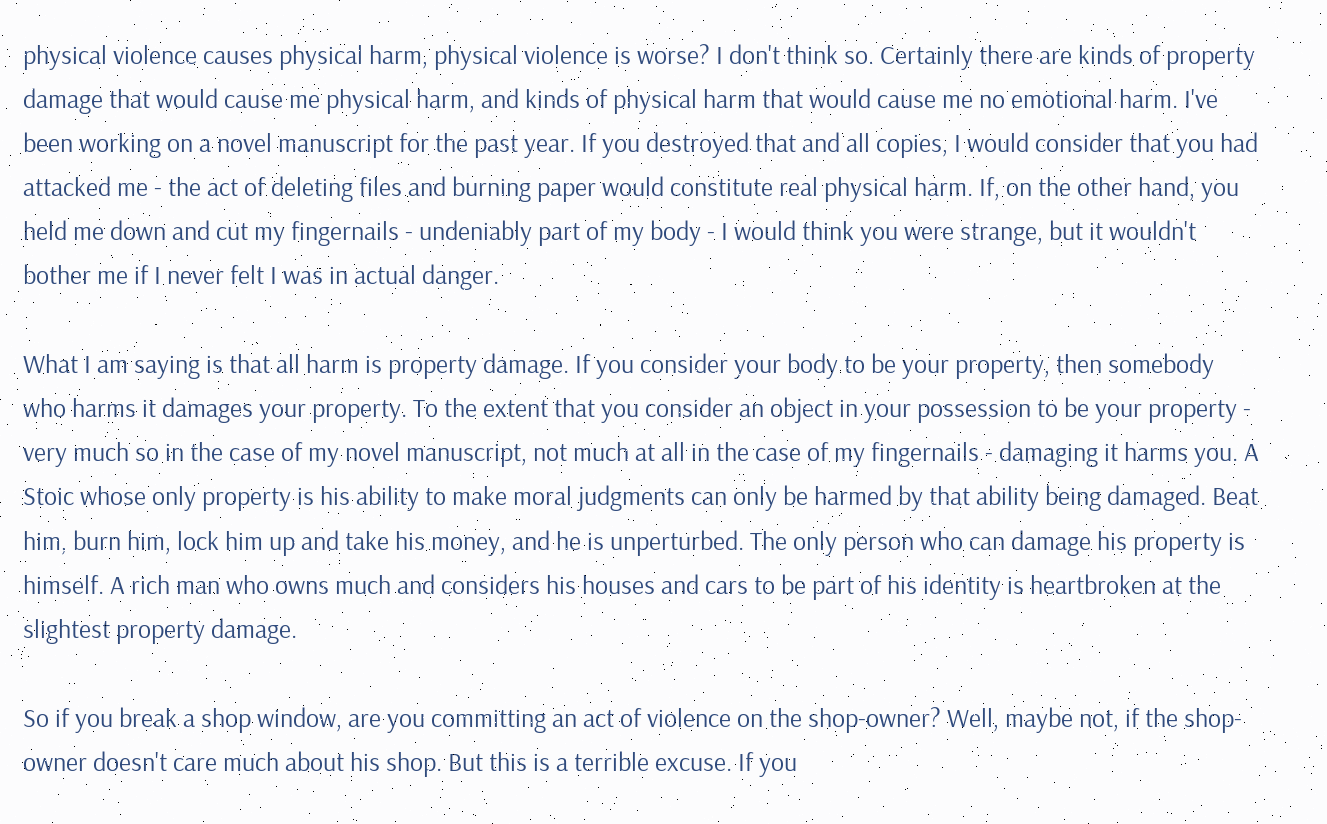physical violence causes physical harm, physical violence is worse? I don't think so. Certainly there are kinds of property damage that would cause me physical harm, and kinds of physical harm that would cause me no emotional harm. I've been working on a novel manuscript for the past year. If you destroyed that and all copies, I would consider that you had attacked me - the act of deleting files and burning paper would constitute real physical harm. If, on the other hand, you held me down and cut my fingernails - undeniably part of my body - I would think you were strange, but it wouldn't bother me if I never felt I was in actual danger.

What I am saying is that all harm is property damage. If you consider your body to be your property, then somebody who harms it damages your property. To the extent that you consider an object in your possession to be your property - very much so in the case of my novel manuscript, not much at all in the case of my fingernails - damaging it harms you. A Stoic whose only property is his ability to make moral judgments can only be harmed by that ability being damaged. Beat him, burn him, lock him up and take his money, and he is unperturbed. The only person who can damage his property is himself. A rich man who owns much and considers his houses and cars to be part of his identity is heartbroken at the slightest property damage.

So if you break a shop window, are you committing an act of violence on the shop-owner? Well, maybe not, if the shop-owner doesn't care much about his shop. But this is a terrible excuse. If you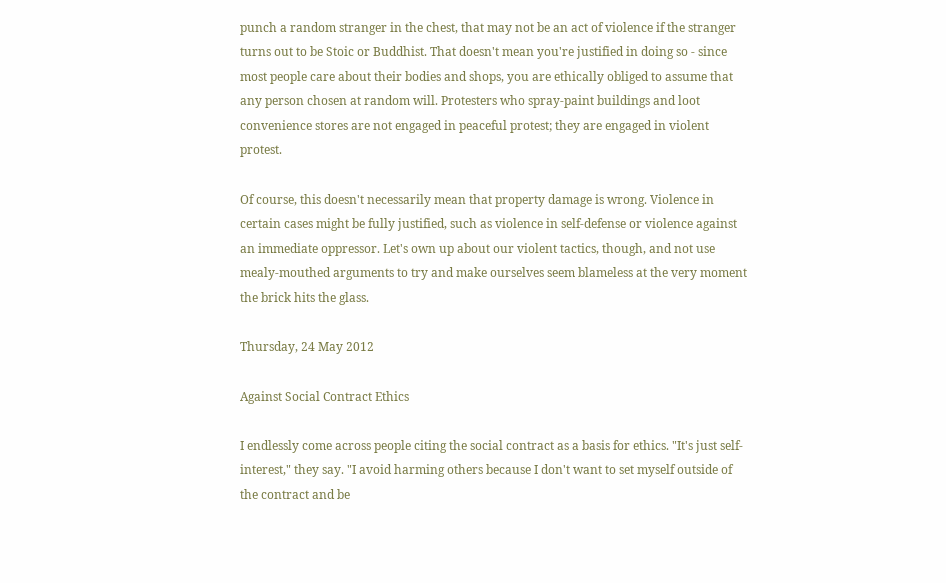punch a random stranger in the chest, that may not be an act of violence if the stranger turns out to be Stoic or Buddhist. That doesn't mean you're justified in doing so - since most people care about their bodies and shops, you are ethically obliged to assume that any person chosen at random will. Protesters who spray-paint buildings and loot convenience stores are not engaged in peaceful protest; they are engaged in violent protest.

Of course, this doesn't necessarily mean that property damage is wrong. Violence in certain cases might be fully justified, such as violence in self-defense or violence against an immediate oppressor. Let's own up about our violent tactics, though, and not use mealy-mouthed arguments to try and make ourselves seem blameless at the very moment the brick hits the glass.

Thursday, 24 May 2012

Against Social Contract Ethics

I endlessly come across people citing the social contract as a basis for ethics. "It's just self-interest," they say. "I avoid harming others because I don't want to set myself outside of the contract and be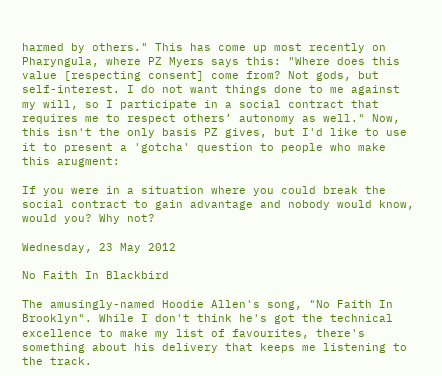harmed by others." This has come up most recently on Pharyngula, where PZ Myers says this: "Where does this value [respecting consent] come from? Not gods, but self-interest. I do not want things done to me against my will, so I participate in a social contract that requires me to respect others’ autonomy as well." Now, this isn't the only basis PZ gives, but I'd like to use it to present a 'gotcha' question to people who make this arugment:

If you were in a situation where you could break the social contract to gain advantage and nobody would know, would you? Why not?

Wednesday, 23 May 2012

No Faith In Blackbird

The amusingly-named Hoodie Allen's song, "No Faith In Brooklyn". While I don't think he's got the technical excellence to make my list of favourites, there's something about his delivery that keeps me listening to the track.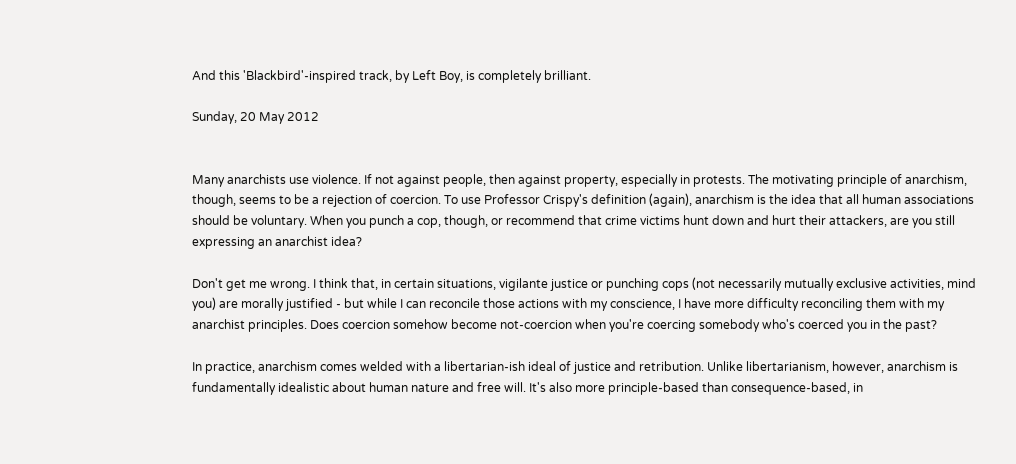And this 'Blackbird'-inspired track, by Left Boy, is completely brilliant.

Sunday, 20 May 2012


Many anarchists use violence. If not against people, then against property, especially in protests. The motivating principle of anarchism, though, seems to be a rejection of coercion. To use Professor Crispy's definition (again), anarchism is the idea that all human associations should be voluntary. When you punch a cop, though, or recommend that crime victims hunt down and hurt their attackers, are you still expressing an anarchist idea?

Don't get me wrong. I think that, in certain situations, vigilante justice or punching cops (not necessarily mutually exclusive activities, mind you) are morally justified - but while I can reconcile those actions with my conscience, I have more difficulty reconciling them with my anarchist principles. Does coercion somehow become not-coercion when you're coercing somebody who's coerced you in the past?

In practice, anarchism comes welded with a libertarian-ish ideal of justice and retribution. Unlike libertarianism, however, anarchism is fundamentally idealistic about human nature and free will. It's also more principle-based than consequence-based, in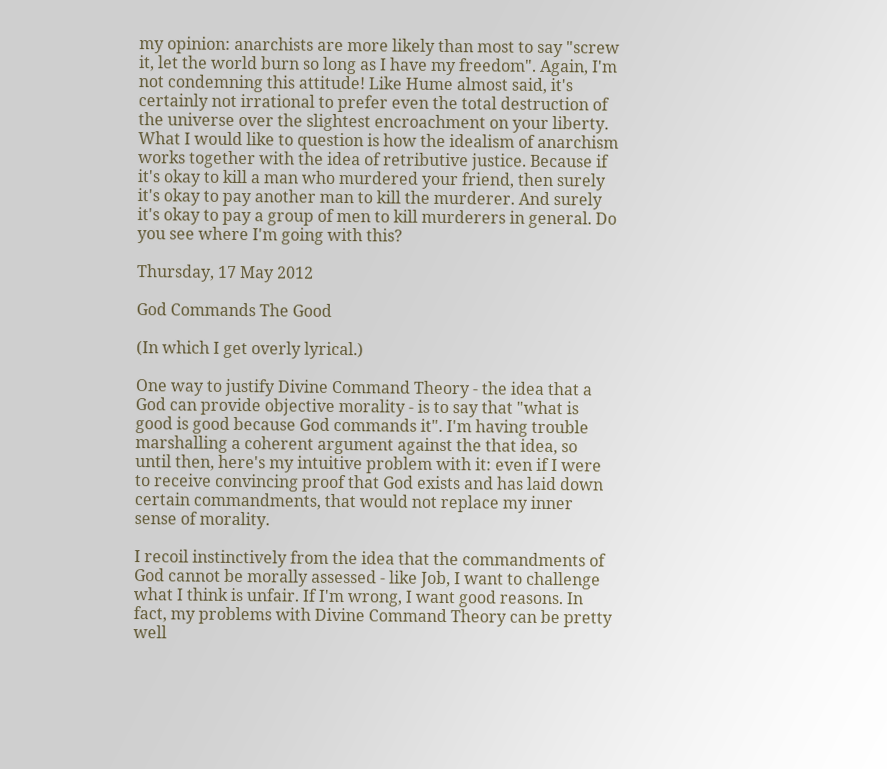my opinion: anarchists are more likely than most to say "screw it, let the world burn so long as I have my freedom". Again, I'm not condemning this attitude! Like Hume almost said, it's certainly not irrational to prefer even the total destruction of the universe over the slightest encroachment on your liberty. What I would like to question is how the idealism of anarchism works together with the idea of retributive justice. Because if it's okay to kill a man who murdered your friend, then surely it's okay to pay another man to kill the murderer. And surely it's okay to pay a group of men to kill murderers in general. Do you see where I'm going with this?

Thursday, 17 May 2012

God Commands The Good

(In which I get overly lyrical.)

One way to justify Divine Command Theory - the idea that a God can provide objective morality - is to say that "what is good is good because God commands it". I'm having trouble marshalling a coherent argument against the that idea, so until then, here's my intuitive problem with it: even if I were to receive convincing proof that God exists and has laid down certain commandments, that would not replace my inner sense of morality.

I recoil instinctively from the idea that the commandments of God cannot be morally assessed - like Job, I want to challenge what I think is unfair. If I'm wrong, I want good reasons. In fact, my problems with Divine Command Theory can be pretty well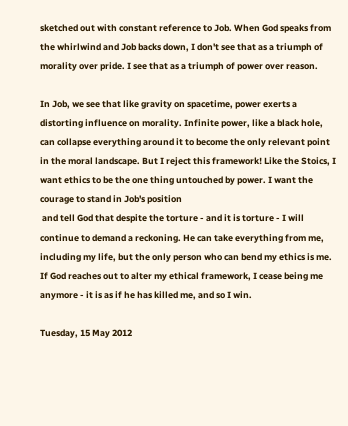sketched out with constant reference to Job. When God speaks from the whirlwind and Job backs down, I don't see that as a triumph of morality over pride. I see that as a triumph of power over reason.

In Job, we see that like gravity on spacetime, power exerts a distorting influence on morality. Infinite power, like a black hole, can collapse everything around it to become the only relevant point in the moral landscape. But I reject this framework! Like the Stoics, I want ethics to be the one thing untouched by power. I want the courage to stand in Job's position
 and tell God that despite the torture - and it is torture - I will continue to demand a reckoning. He can take everything from me, including my life, but the only person who can bend my ethics is me. If God reaches out to alter my ethical framework, I cease being me anymore - it is as if he has killed me, and so I win.

Tuesday, 15 May 2012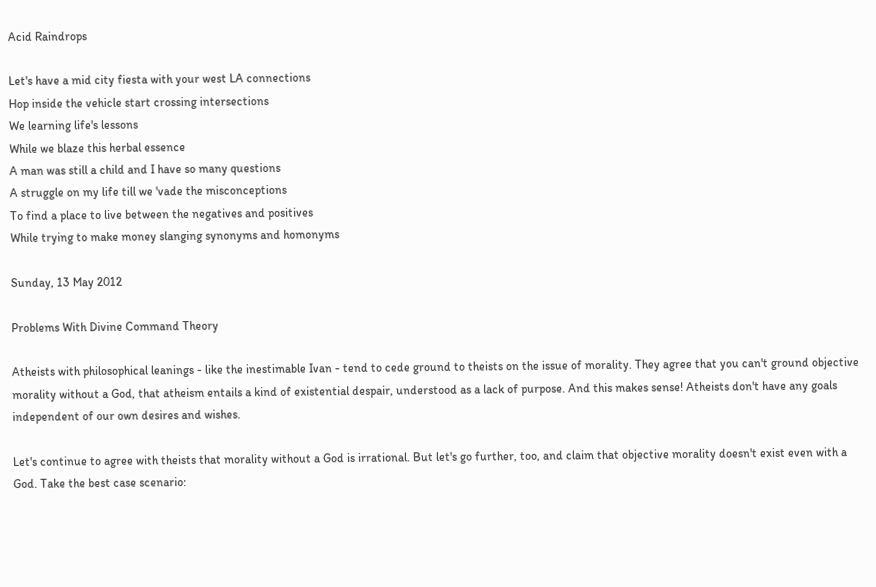Acid Raindrops

Let's have a mid city fiesta with your west LA connections
Hop inside the vehicle start crossing intersections
We learning life's lessons
While we blaze this herbal essence
A man was still a child and I have so many questions
A struggle on my life till we 'vade the misconceptions
To find a place to live between the negatives and positives
While trying to make money slanging synonyms and homonyms

Sunday, 13 May 2012

Problems With Divine Command Theory

Atheists with philosophical leanings - like the inestimable Ivan - tend to cede ground to theists on the issue of morality. They agree that you can't ground objective morality without a God, that atheism entails a kind of existential despair, understood as a lack of purpose. And this makes sense! Atheists don't have any goals independent of our own desires and wishes.

Let's continue to agree with theists that morality without a God is irrational. But let's go further, too, and claim that objective morality doesn't exist even with a God. Take the best case scenario: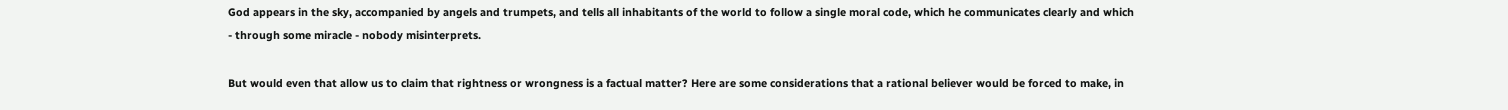God appears in the sky, accompanied by angels and trumpets, and tells all inhabitants of the world to follow a single moral code, which he communicates clearly and which - through some miracle - nobody misinterprets.

But would even that allow us to claim that rightness or wrongness is a factual matter? Here are some considerations that a rational believer would be forced to make, in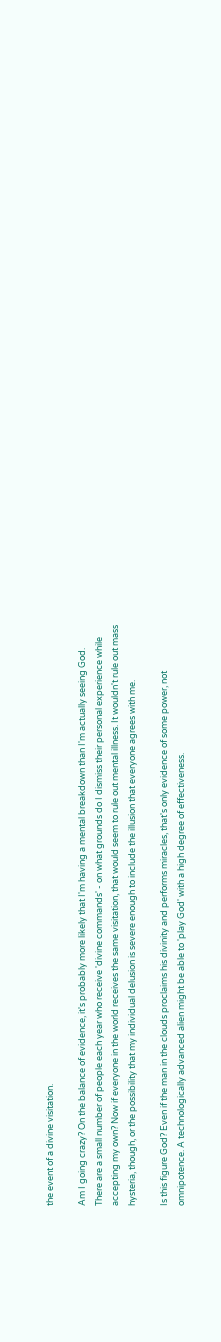the event of a divine visitation.

Am I going crazy? On the balance of evidence, it's probably more likely that I'm having a mental breakdown than I'm actually seeing God. There are a small number of people each year who receive 'divine commands' - on what grounds do I dismiss their personal experience while accepting my own? Now if everyone in the world receives the same visitation, that would seem to rule out mental illness. It wouldn't rule out mass hysteria, though, or the possibility that my individual delusion is severe enough to include the illusion that everyone agrees with me.

Is this figure God? Even if the man in the clouds proclaims his divinity and performs miracles, that's only evidence of some power, not omnipotence. A technologically advanced alien might be able to 'play God' with a high degree of effectiveness.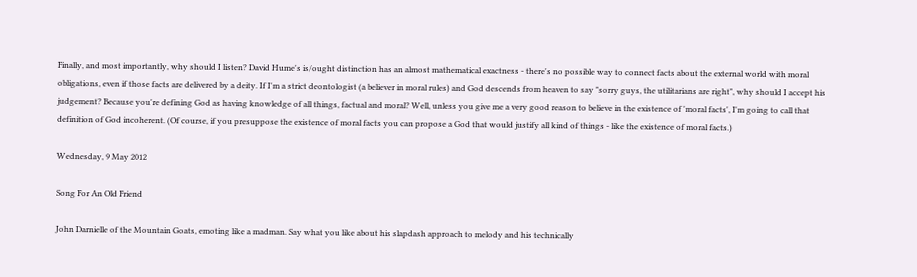Finally, and most importantly, why should I listen? David Hume's is/ought distinction has an almost mathematical exactness - there's no possible way to connect facts about the external world with moral obligations, even if those facts are delivered by a deity. If I'm a strict deontologist (a believer in moral rules) and God descends from heaven to say "sorry guys, the utilitarians are right", why should I accept his judgement? Because you're defining God as having knowledge of all things, factual and moral? Well, unless you give me a very good reason to believe in the existence of 'moral facts', I'm going to call that definition of God incoherent. (Of course, if you presuppose the existence of moral facts you can propose a God that would justify all kind of things - like the existence of moral facts.)

Wednesday, 9 May 2012

Song For An Old Friend

John Darnielle of the Mountain Goats, emoting like a madman. Say what you like about his slapdash approach to melody and his technically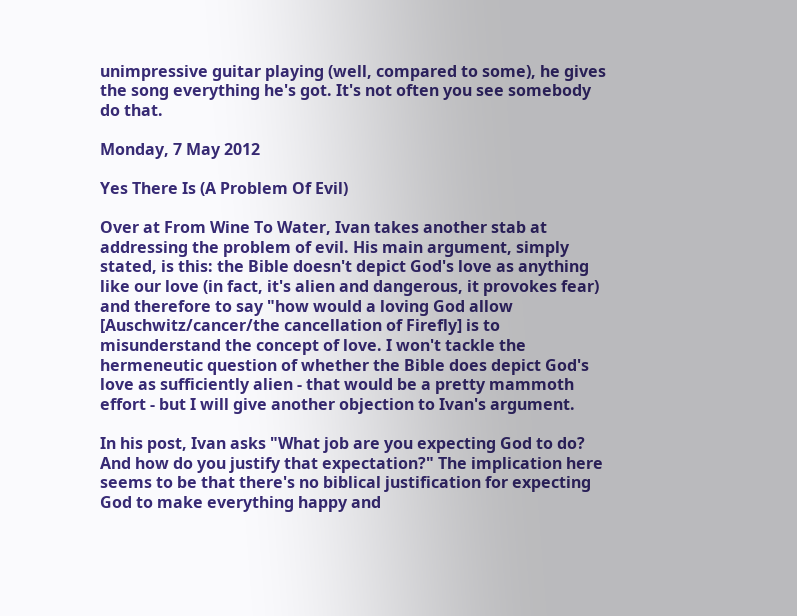unimpressive guitar playing (well, compared to some), he gives the song everything he's got. It's not often you see somebody do that.

Monday, 7 May 2012

Yes There Is (A Problem Of Evil)

Over at From Wine To Water, Ivan takes another stab at addressing the problem of evil. His main argument, simply stated, is this: the Bible doesn't depict God's love as anything like our love (in fact, it's alien and dangerous, it provokes fear) and therefore to say "how would a loving God allow [Auschwitz/cancer/the cancellation of Firefly] is to misunderstand the concept of love. I won't tackle the hermeneutic question of whether the Bible does depict God's love as sufficiently alien - that would be a pretty mammoth effort - but I will give another objection to Ivan's argument.

In his post, Ivan asks "What job are you expecting God to do? And how do you justify that expectation?" The implication here seems to be that there's no biblical justification for expecting God to make everything happy and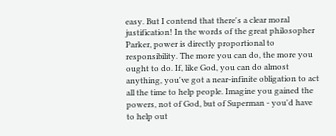easy. But I contend that there's a clear moral justification! In the words of the great philosopher Parker, power is directly proportional to responsibility. The more you can do, the more you ought to do. If, like God, you can do almost anything, you've got a near-infinite obligation to act all the time to help people. Imagine you gained the powers, not of God, but of Superman - you'd have to help out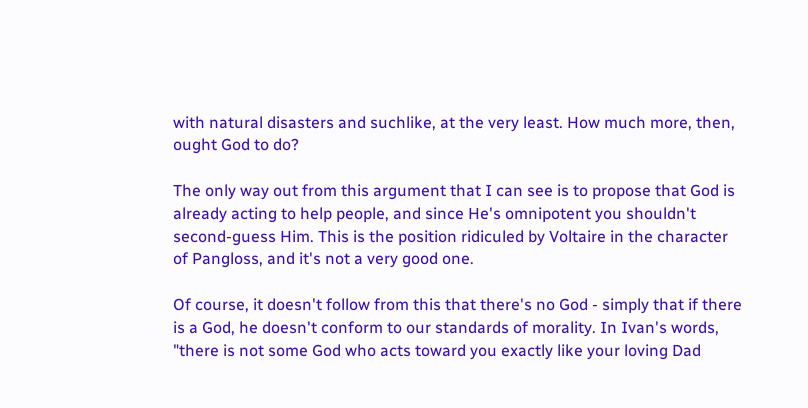with natural disasters and suchlike, at the very least. How much more, then, ought God to do?

The only way out from this argument that I can see is to propose that God is already acting to help people, and since He's omnipotent you shouldn't second-guess Him. This is the position ridiculed by Voltaire in the character of Pangloss, and it's not a very good one.

Of course, it doesn't follow from this that there's no God - simply that if there is a God, he doesn't conform to our standards of morality. In Ivan's words, "there is not some God who acts toward you exactly like your loving Dad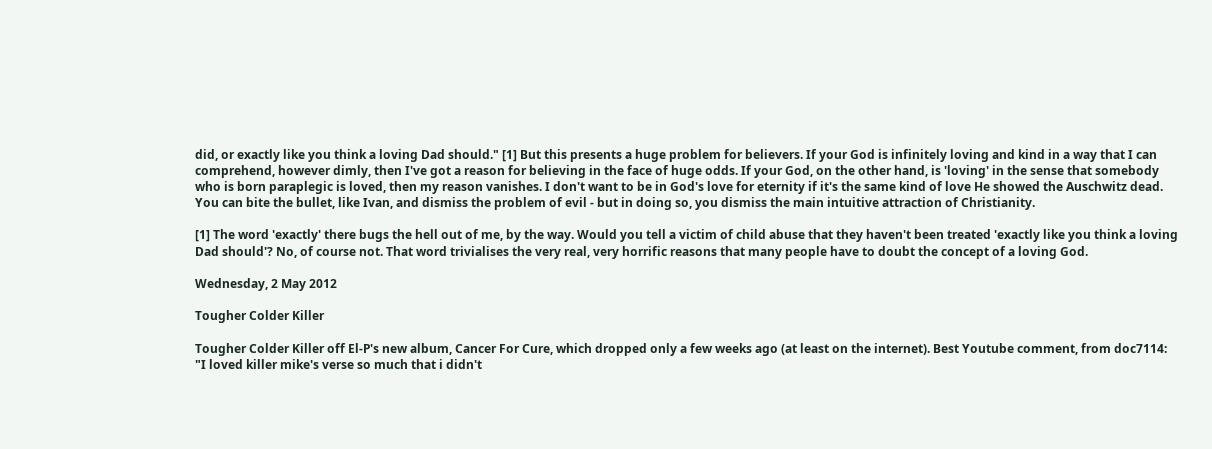did, or exactly like you think a loving Dad should." [1] But this presents a huge problem for believers. If your God is infinitely loving and kind in a way that I can comprehend, however dimly, then I've got a reason for believing in the face of huge odds. If your God, on the other hand, is 'loving' in the sense that somebody who is born paraplegic is loved, then my reason vanishes. I don't want to be in God's love for eternity if it's the same kind of love He showed the Auschwitz dead. You can bite the bullet, like Ivan, and dismiss the problem of evil - but in doing so, you dismiss the main intuitive attraction of Christianity.

[1] The word 'exactly' there bugs the hell out of me, by the way. Would you tell a victim of child abuse that they haven't been treated 'exactly like you think a loving Dad should'? No, of course not. That word trivialises the very real, very horrific reasons that many people have to doubt the concept of a loving God.

Wednesday, 2 May 2012

Tougher Colder Killer

Tougher Colder Killer off El-P's new album, Cancer For Cure, which dropped only a few weeks ago (at least on the internet). Best Youtube comment, from doc7114: "I loved killer mike's verse so much that i didn't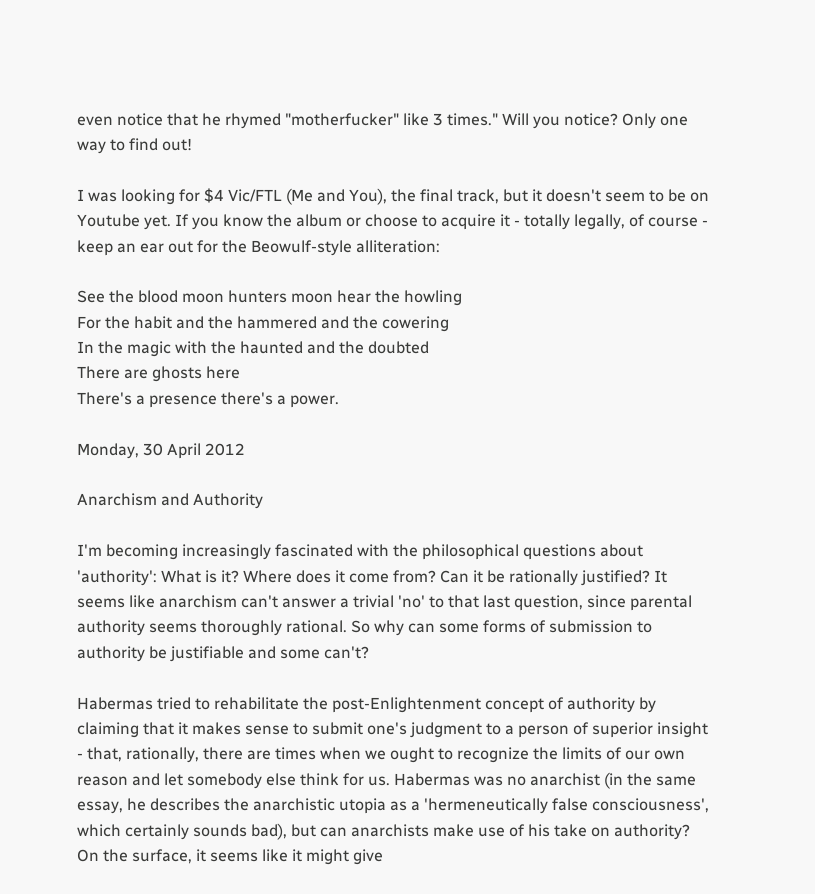even notice that he rhymed "motherfucker" like 3 times." Will you notice? Only one way to find out!

I was looking for $4 Vic/FTL (Me and You), the final track, but it doesn't seem to be on Youtube yet. If you know the album or choose to acquire it - totally legally, of course - keep an ear out for the Beowulf-style alliteration:

See the blood moon hunters moon hear the howling
For the habit and the hammered and the cowering
In the magic with the haunted and the doubted
There are ghosts here
There's a presence there's a power.

Monday, 30 April 2012

Anarchism and Authority

I'm becoming increasingly fascinated with the philosophical questions about 'authority': What is it? Where does it come from? Can it be rationally justified? It seems like anarchism can't answer a trivial 'no' to that last question, since parental authority seems thoroughly rational. So why can some forms of submission to authority be justifiable and some can't?

Habermas tried to rehabilitate the post-Enlightenment concept of authority by claiming that it makes sense to submit one's judgment to a person of superior insight - that, rationally, there are times when we ought to recognize the limits of our own reason and let somebody else think for us. Habermas was no anarchist (in the same essay, he describes the anarchistic utopia as a 'hermeneutically false consciousness', which certainly sounds bad), but can anarchists make use of his take on authority? On the surface, it seems like it might give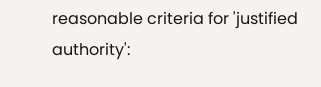reasonable criteria for 'justified authority':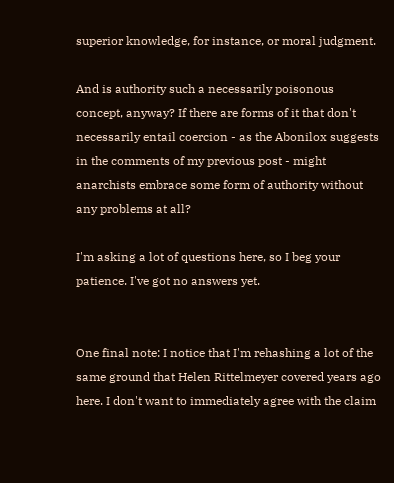superior knowledge, for instance, or moral judgment.

And is authority such a necessarily poisonous concept, anyway? If there are forms of it that don't necessarily entail coercion - as the Abonilox suggests in the comments of my previous post - might anarchists embrace some form of authority without any problems at all?

I'm asking a lot of questions here, so I beg your patience. I've got no answers yet.


One final note: I notice that I'm rehashing a lot of the same ground that Helen Rittelmeyer covered years ago here. I don't want to immediately agree with the claim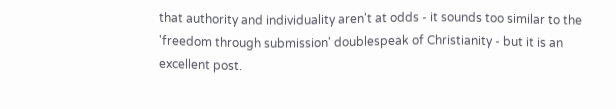that authority and individuality aren't at odds - it sounds too similar to the 'freedom through submission' doublespeak of Christianity - but it is an excellent post.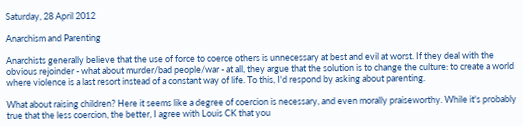Saturday, 28 April 2012

Anarchism and Parenting

Anarchists generally believe that the use of force to coerce others is unnecessary at best and evil at worst. If they deal with the obvious rejoinder - what about murder/bad people/war - at all, they argue that the solution is to change the culture: to create a world where violence is a last resort instead of a constant way of life. To this, I'd respond by asking about parenting.

What about raising children? Here it seems like a degree of coercion is necessary, and even morally praiseworthy. While it's probably true that the less coercion, the better, I agree with Louis CK that you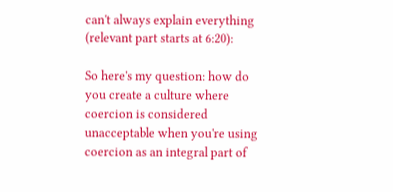can't always explain everything (relevant part starts at 6:20):

So here's my question: how do you create a culture where coercion is considered unacceptable when you're using coercion as an integral part of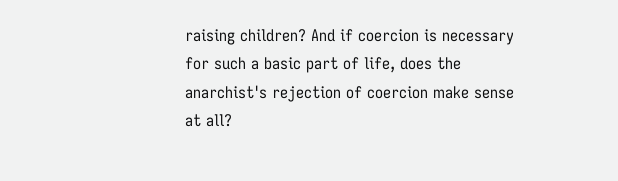raising children? And if coercion is necessary for such a basic part of life, does the anarchist's rejection of coercion make sense at all?